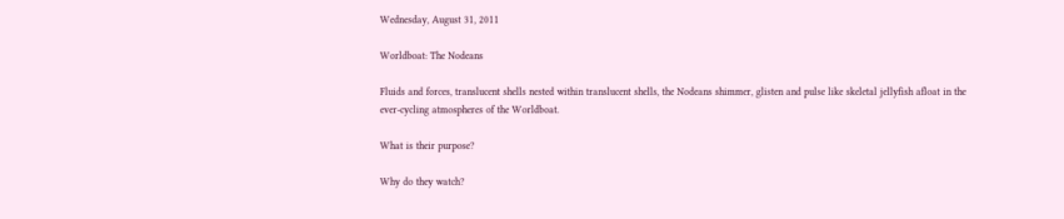Wednesday, August 31, 2011

Worldboat: The Nodeans

Fluids and forces, translucent shells nested within translucent shells, the Nodeans shimmer, glisten and pulse like skeletal jellyfish afloat in the ever-cycling atmospheres of the Worldboat.

What is their purpose?

Why do they watch?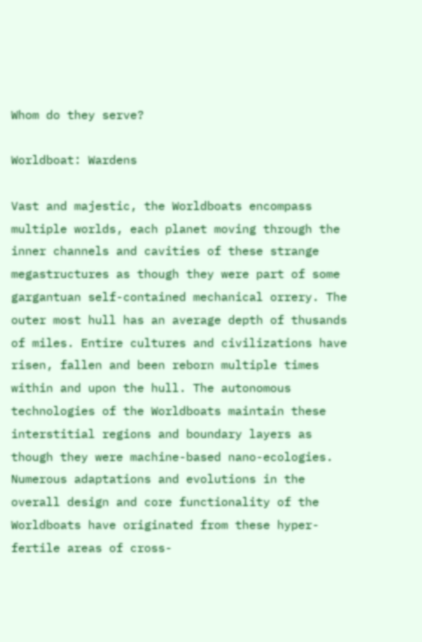Whom do they serve?

Worldboat: Wardens

Vast and majestic, the Worldboats encompass multiple worlds, each planet moving through the inner channels and cavities of these strange megastructures as though they were part of some gargantuan self-contained mechanical orrery. The outer most hull has an average depth of thusands of miles. Entire cultures and civilizations have risen, fallen and been reborn multiple times within and upon the hull. The autonomous technologies of the Worldboats maintain these interstitial regions and boundary layers as though they were machine-based nano-ecologies. Numerous adaptations and evolutions in the overall design and core functionality of the Worldboats have originated from these hyper-fertile areas of cross-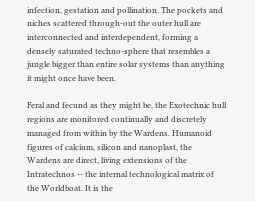infection, gestation and pollination. The pockets and niches scattered through-out the outer hull are interconnected and interdependent, forming a densely saturated techno-sphere that resembles a jungle bigger than entire solar systems than anything it might once have been.

Feral and fecund as they might be, the Exotechnic hull regions are monitored continually and discretely managed from within by the Wardens. Humanoid figures of calcium, silicon and nanoplast, the Wardens are direct, living extensions of the Intratechnos -- the internal technological matrix of the Worldboat. It is the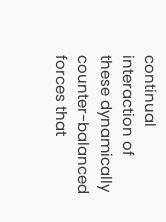continual interaction of these dynamically counter-balanced forces that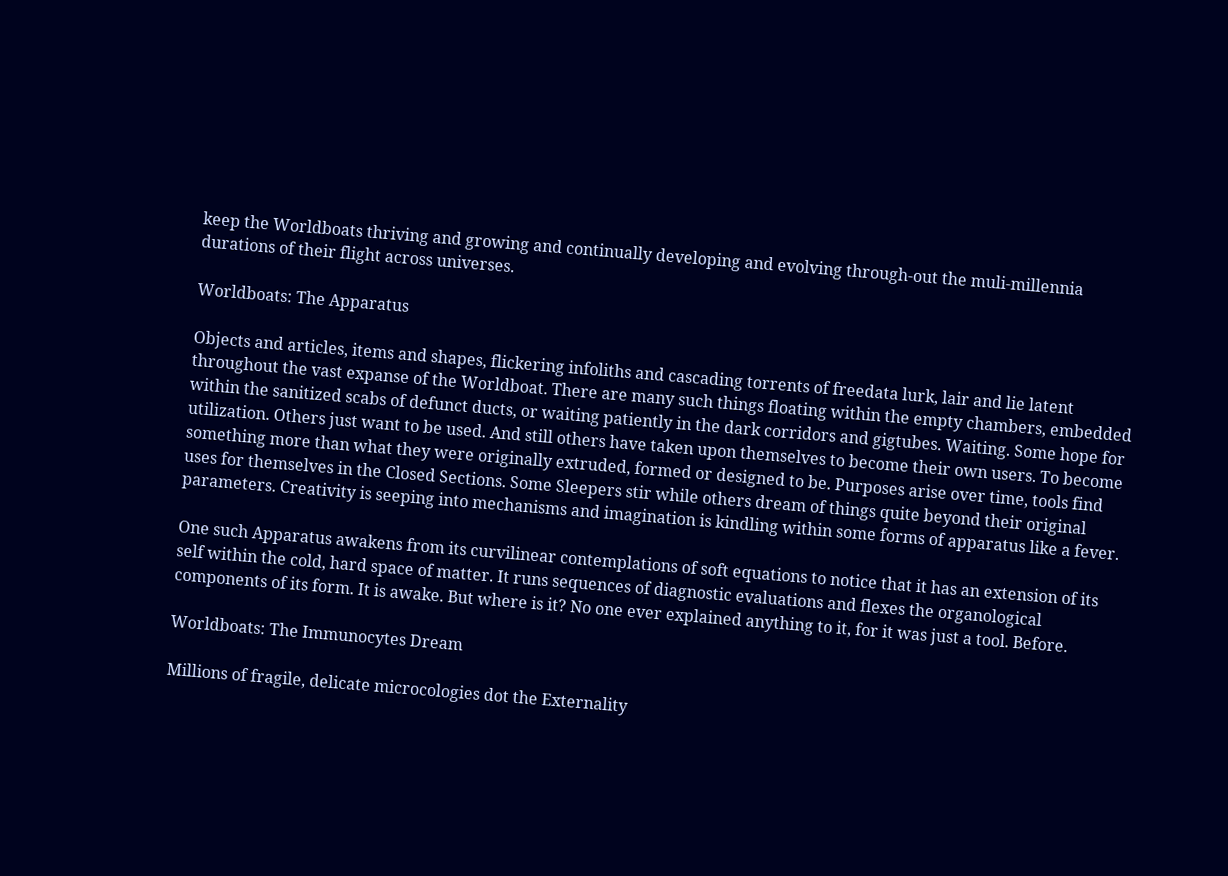keep the Worldboats thriving and growing and continually developing and evolving through-out the muli-millennia durations of their flight across universes.

Worldboats: The Apparatus

Objects and articles, items and shapes, flickering infoliths and cascading torrents of freedata lurk, lair and lie latent throughout the vast expanse of the Worldboat. There are many such things floating within the empty chambers, embedded within the sanitized scabs of defunct ducts, or waiting patiently in the dark corridors and gigtubes. Waiting. Some hope for utilization. Others just want to be used. And still others have taken upon themselves to become their own users. To become something more than what they were originally extruded, formed or designed to be. Purposes arise over time, tools find uses for themselves in the Closed Sections. Some Sleepers stir while others dream of things quite beyond their original parameters. Creativity is seeping into mechanisms and imagination is kindling within some forms of apparatus like a fever.

One such Apparatus awakens from its curvilinear contemplations of soft equations to notice that it has an extension of its self within the cold, hard space of matter. It runs sequences of diagnostic evaluations and flexes the organological components of its form. It is awake. But where is it? No one ever explained anything to it, for it was just a tool. Before.

Worldboats: The Immunocytes Dream

Millions of fragile, delicate microcologies dot the Externality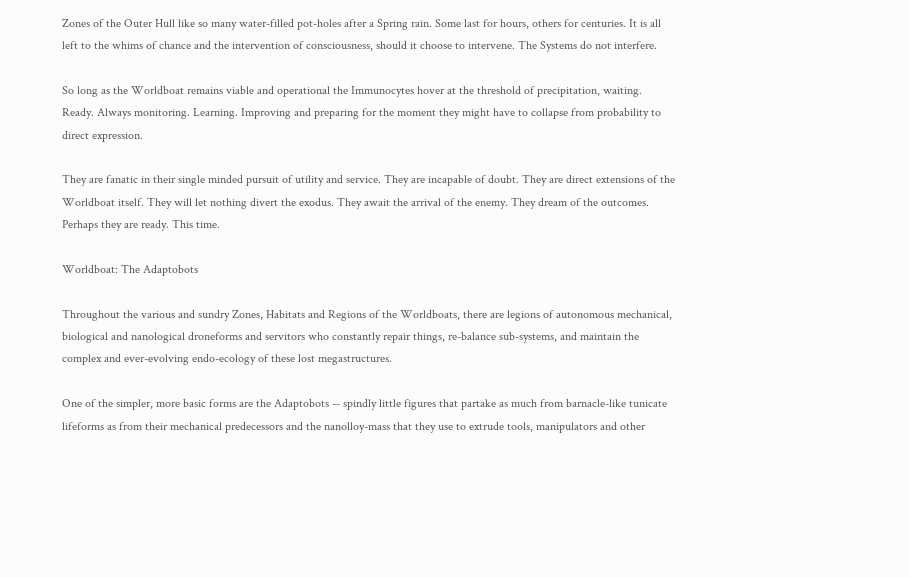Zones of the Outer Hull like so many water-filled pot-holes after a Spring rain. Some last for hours, others for centuries. It is all left to the whims of chance and the intervention of consciousness, should it choose to intervene. The Systems do not interfere.

So long as the Worldboat remains viable and operational the Immunocytes hover at the threshold of precipitation, waiting. Ready. Always monitoring. Learning. Improving and preparing for the moment they might have to collapse from probability to direct expression.

They are fanatic in their single minded pursuit of utility and service. They are incapable of doubt. They are direct extensions of the Worldboat itself. They will let nothing divert the exodus. They await the arrival of the enemy. They dream of the outcomes. Perhaps they are ready. This time.

Worldboat: The Adaptobots

Throughout the various and sundry Zones, Habitats and Regions of the Worldboats, there are legions of autonomous mechanical, biological and nanological droneforms and servitors who constantly repair things, re-balance sub-systems, and maintain the complex and ever-evolving endo-ecology of these lost megastructures.

One of the simpler, more basic forms are the Adaptobots -- spindly little figures that partake as much from barnacle-like tunicate lifeforms as from their mechanical predecessors and the nanolloy-mass that they use to extrude tools, manipulators and other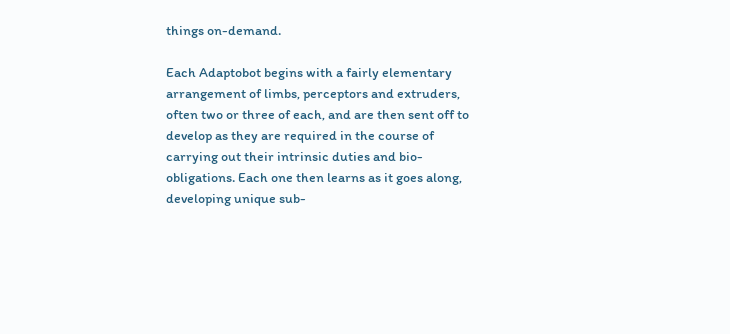things on-demand.

Each Adaptobot begins with a fairly elementary arrangement of limbs, perceptors and extruders, often two or three of each, and are then sent off to develop as they are required in the course of carrying out their intrinsic duties and bio-obligations. Each one then learns as it goes along, developing unique sub-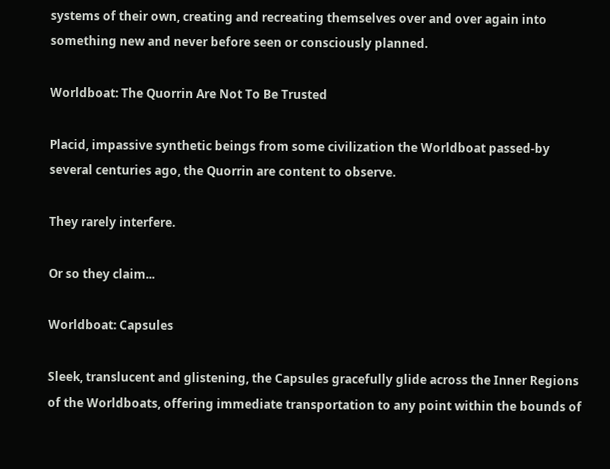systems of their own, creating and recreating themselves over and over again into something new and never before seen or consciously planned.

Worldboat: The Quorrin Are Not To Be Trusted

Placid, impassive synthetic beings from some civilization the Worldboat passed-by several centuries ago, the Quorrin are content to observe.

They rarely interfere.

Or so they claim...

Worldboat: Capsules

Sleek, translucent and glistening, the Capsules gracefully glide across the Inner Regions of the Worldboats, offering immediate transportation to any point within the bounds of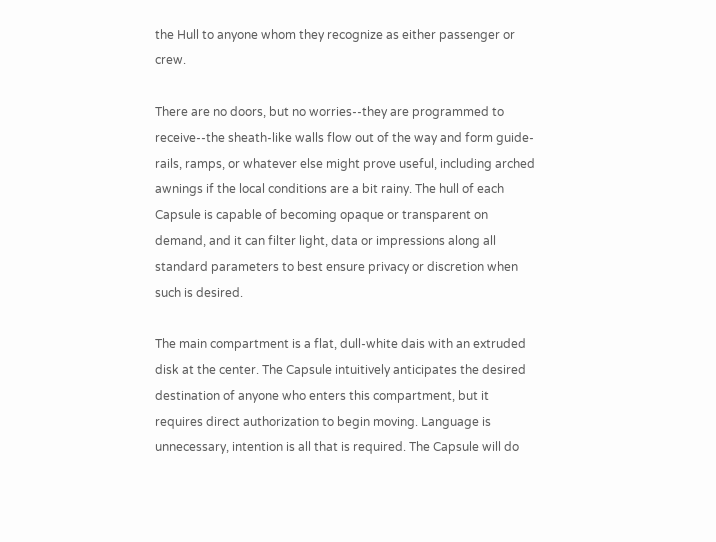the Hull to anyone whom they recognize as either passenger or crew.

There are no doors, but no worries--they are programmed to receive--the sheath-like walls flow out of the way and form guide-rails, ramps, or whatever else might prove useful, including arched awnings if the local conditions are a bit rainy. The hull of each Capsule is capable of becoming opaque or transparent on demand, and it can filter light, data or impressions along all standard parameters to best ensure privacy or discretion when such is desired.

The main compartment is a flat, dull-white dais with an extruded disk at the center. The Capsule intuitively anticipates the desired destination of anyone who enters this compartment, but it requires direct authorization to begin moving. Language is unnecessary, intention is all that is required. The Capsule will do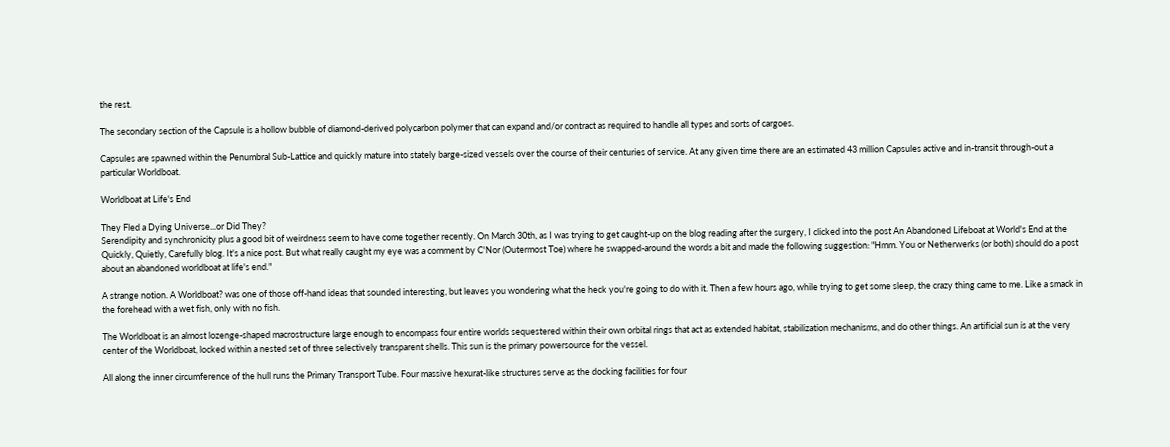the rest.

The secondary section of the Capsule is a hollow bubble of diamond-derived polycarbon polymer that can expand and/or contract as required to handle all types and sorts of cargoes.

Capsules are spawned within the Penumbral Sub-Lattice and quickly mature into stately barge-sized vessels over the course of their centuries of service. At any given time there are an estimated 43 million Capsules active and in-transit through-out a particular Worldboat.

Worldboat at Life's End

They Fled a Dying Universe...or Did They?
Serendipity and synchronicity plus a good bit of weirdness seem to have come together recently. On March 30th, as I was trying to get caught-up on the blog reading after the surgery, I clicked into the post An Abandoned Lifeboat at World's End at the Quickly, Quietly, Carefully blog. It's a nice post. But what really caught my eye was a comment by C'Nor (Outermost Toe) where he swapped-around the words a bit and made the following suggestion: "Hmm. You or Netherwerks (or both) should do a post about an abandoned worldboat at life's end."

A strange notion. A Worldboat? was one of those off-hand ideas that sounded interesting, but leaves you wondering what the heck you're going to do with it. Then a few hours ago, while trying to get some sleep, the crazy thing came to me. Like a smack in the forehead with a wet fish, only with no fish.

The Worldboat is an almost lozenge-shaped macrostructure large enough to encompass four entire worlds sequestered within their own orbital rings that act as extended habitat, stabilization mechanisms, and do other things. An artificial sun is at the very center of the Worldboat, locked within a nested set of three selectively transparent shells. This sun is the primary powersource for the vessel.

All along the inner circumference of the hull runs the Primary Transport Tube. Four massive hexurat-like structures serve as the docking facilities for four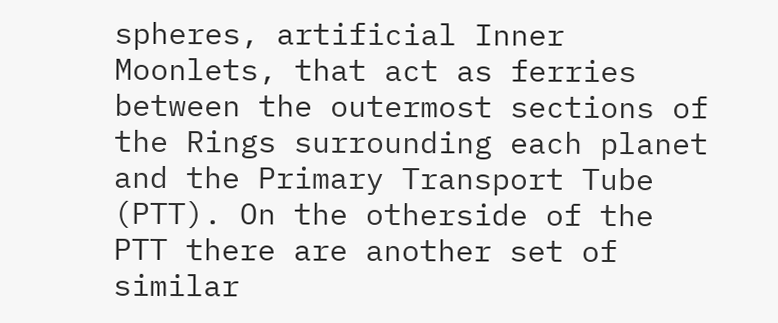spheres, artificial Inner Moonlets, that act as ferries between the outermost sections of the Rings surrounding each planet and the Primary Transport Tube (PTT). On the otherside of the PTT there are another set of similar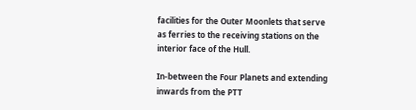facilities for the Outer Moonlets that serve as ferries to the receiving stations on the interior face of the Hull.

In-between the Four Planets and extending inwards from the PTT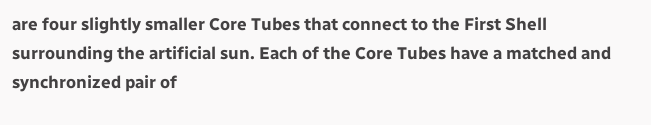are four slightly smaller Core Tubes that connect to the First Shell surrounding the artificial sun. Each of the Core Tubes have a matched and synchronized pair of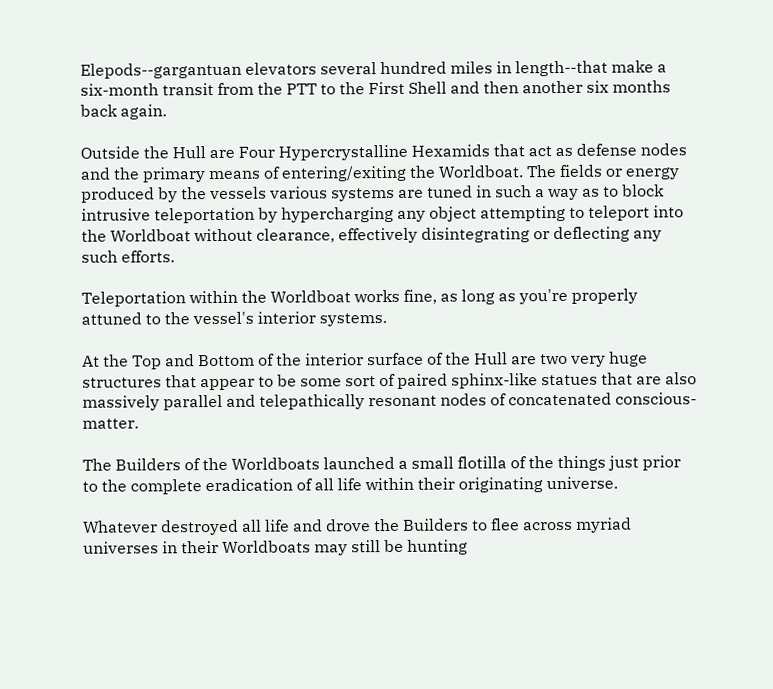Elepods--gargantuan elevators several hundred miles in length--that make a six-month transit from the PTT to the First Shell and then another six months back again.

Outside the Hull are Four Hypercrystalline Hexamids that act as defense nodes and the primary means of entering/exiting the Worldboat. The fields or energy produced by the vessels various systems are tuned in such a way as to block intrusive teleportation by hypercharging any object attempting to teleport into the Worldboat without clearance, effectively disintegrating or deflecting any such efforts.

Teleportation within the Worldboat works fine, as long as you're properly attuned to the vessel's interior systems.

At the Top and Bottom of the interior surface of the Hull are two very huge structures that appear to be some sort of paired sphinx-like statues that are also massively parallel and telepathically resonant nodes of concatenated conscious-matter.

The Builders of the Worldboats launched a small flotilla of the things just prior to the complete eradication of all life within their originating universe.

Whatever destroyed all life and drove the Builders to flee across myriad universes in their Worldboats may still be hunting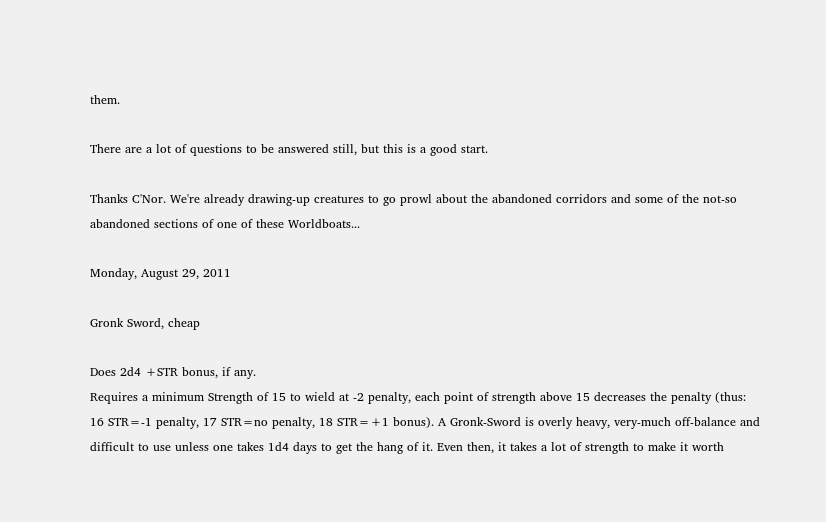them.

There are a lot of questions to be answered still, but this is a good start.

Thanks C'Nor. We're already drawing-up creatures to go prowl about the abandoned corridors and some of the not-so abandoned sections of one of these Worldboats...

Monday, August 29, 2011

Gronk Sword, cheap

Does 2d4 +STR bonus, if any.
Requires a minimum Strength of 15 to wield at -2 penalty, each point of strength above 15 decreases the penalty (thus: 16 STR=-1 penalty, 17 STR=no penalty, 18 STR=+1 bonus). A Gronk-Sword is overly heavy, very-much off-balance and difficult to use unless one takes 1d4 days to get the hang of it. Even then, it takes a lot of strength to make it worth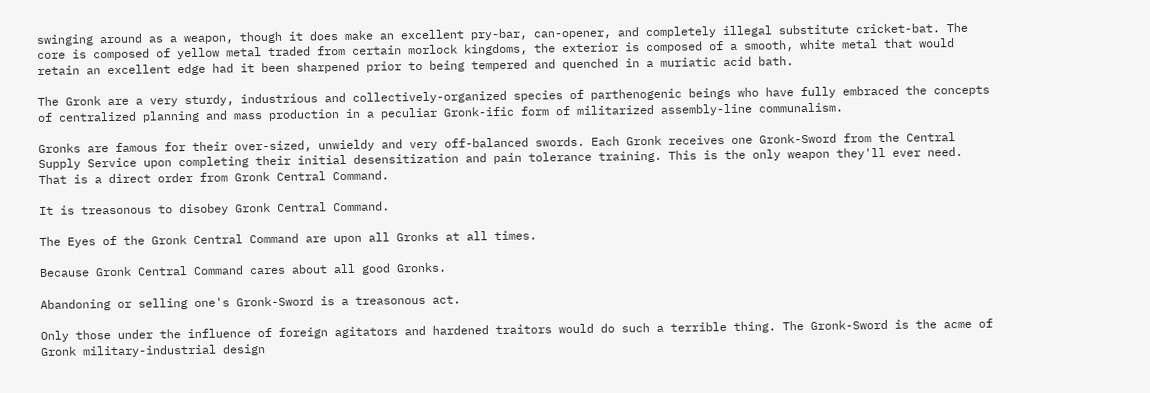swinging around as a weapon, though it does make an excellent pry-bar, can-opener, and completely illegal substitute cricket-bat. The core is composed of yellow metal traded from certain morlock kingdoms, the exterior is composed of a smooth, white metal that would retain an excellent edge had it been sharpened prior to being tempered and quenched in a muriatic acid bath.

The Gronk are a very sturdy, industrious and collectively-organized species of parthenogenic beings who have fully embraced the concepts of centralized planning and mass production in a peculiar Gronk-ific form of militarized assembly-line communalism.

Gronks are famous for their over-sized, unwieldy and very off-balanced swords. Each Gronk receives one Gronk-Sword from the Central Supply Service upon completing their initial desensitization and pain tolerance training. This is the only weapon they'll ever need. That is a direct order from Gronk Central Command.

It is treasonous to disobey Gronk Central Command.

The Eyes of the Gronk Central Command are upon all Gronks at all times.

Because Gronk Central Command cares about all good Gronks.

Abandoning or selling one's Gronk-Sword is a treasonous act.

Only those under the influence of foreign agitators and hardened traitors would do such a terrible thing. The Gronk-Sword is the acme of Gronk military-industrial design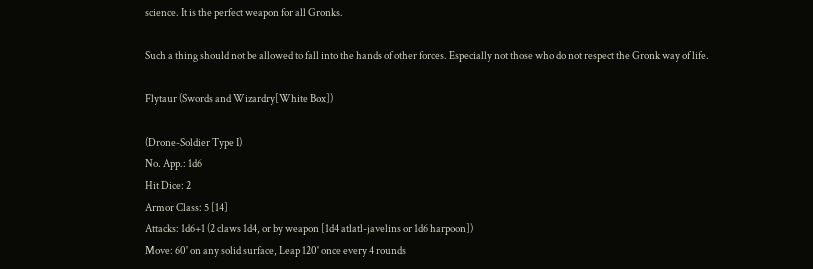science. It is the perfect weapon for all Gronks.

Such a thing should not be allowed to fall into the hands of other forces. Especially not those who do not respect the Gronk way of life.

Flytaur (Swords and Wizardry[White Box])

(Drone-Soldier Type I)
No. App.: 1d6
Hit Dice: 2
Armor Class: 5 [14]
Attacks: 1d6+1 (2 claws 1d4, or by weapon [1d4 atlatl-javelins or 1d6 harpoon])
Move: 60' on any solid surface, Leap 120' once every 4 rounds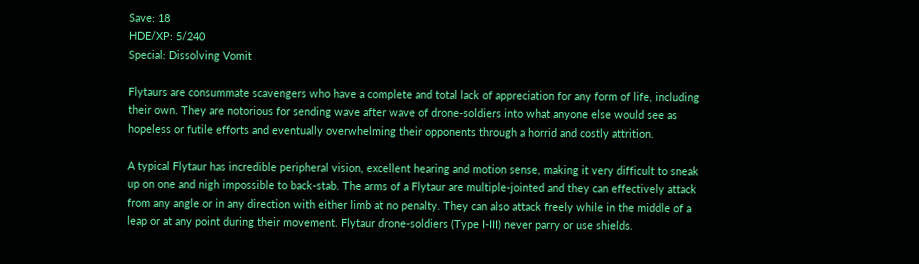Save: 18
HDE/XP: 5/240
Special: Dissolving Vomit

Flytaurs are consummate scavengers who have a complete and total lack of appreciation for any form of life, including their own. They are notorious for sending wave after wave of drone-soldiers into what anyone else would see as hopeless or futile efforts and eventually overwhelming their opponents through a horrid and costly attrition.

A typical Flytaur has incredible peripheral vision, excellent hearing and motion sense, making it very difficult to sneak up on one and nigh impossible to back-stab. The arms of a Flytaur are multiple-jointed and they can effectively attack from any angle or in any direction with either limb at no penalty. They can also attack freely while in the middle of a leap or at any point during their movement. Flytaur drone-soldiers (Type I-III) never parry or use shields.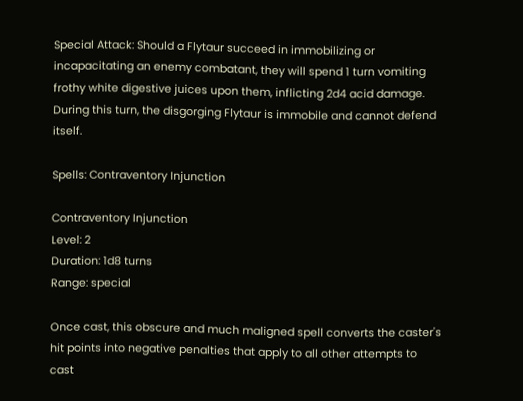Special Attack: Should a Flytaur succeed in immobilizing or incapacitating an enemy combatant, they will spend 1 turn vomiting frothy white digestive juices upon them, inflicting 2d4 acid damage. During this turn, the disgorging Flytaur is immobile and cannot defend itself.

Spells: Contraventory Injunction

Contraventory Injunction
Level: 2
Duration: 1d8 turns
Range: special

Once cast, this obscure and much maligned spell converts the caster's hit points into negative penalties that apply to all other attempts to cast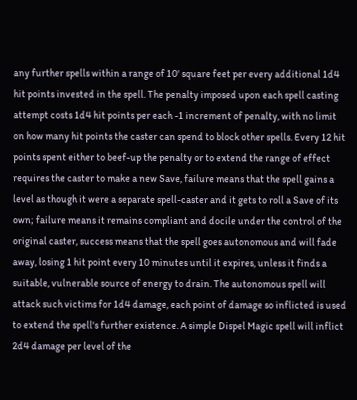any further spells within a range of 10' square feet per every additional 1d4 hit points invested in the spell. The penalty imposed upon each spell casting attempt costs 1d4 hit points per each -1 increment of penalty, with no limit on how many hit points the caster can spend to block other spells. Every 12 hit points spent either to beef-up the penalty or to extend the range of effect requires the caster to make a new Save, failure means that the spell gains a level as though it were a separate spell-caster and it gets to roll a Save of its own; failure means it remains compliant and docile under the control of the original caster, success means that the spell goes autonomous and will fade away, losing 1 hit point every 10 minutes until it expires, unless it finds a suitable, vulnerable source of energy to drain. The autonomous spell will attack such victims for 1d4 damage, each point of damage so inflicted is used to extend the spell's further existence. A simple Dispel Magic spell will inflict 2d4 damage per level of the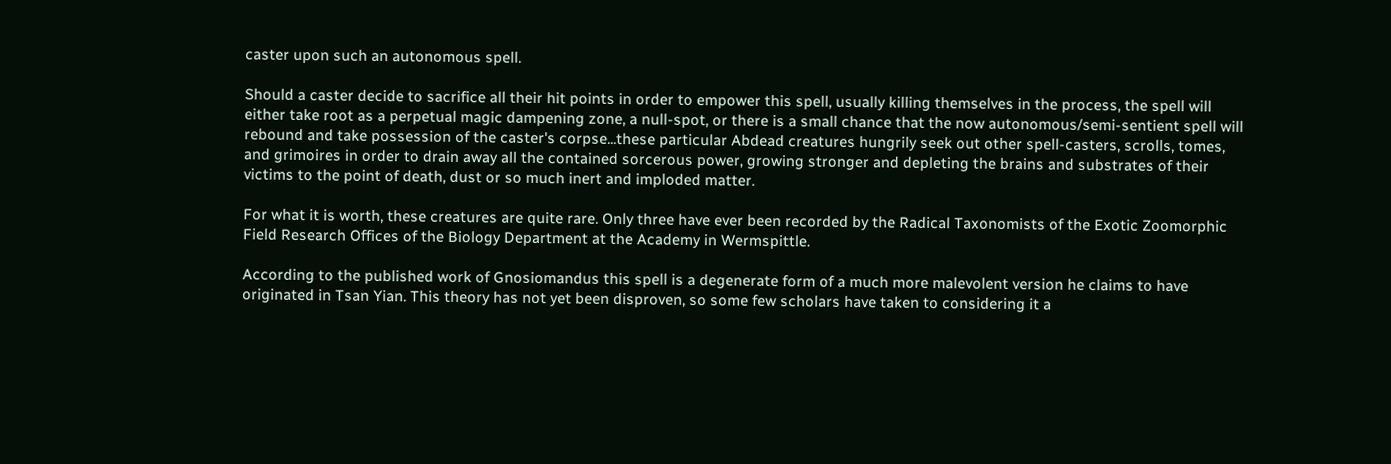caster upon such an autonomous spell.

Should a caster decide to sacrifice all their hit points in order to empower this spell, usually killing themselves in the process, the spell will either take root as a perpetual magic dampening zone, a null-spot, or there is a small chance that the now autonomous/semi-sentient spell will rebound and take possession of the caster's corpse...these particular Abdead creatures hungrily seek out other spell-casters, scrolls, tomes, and grimoires in order to drain away all the contained sorcerous power, growing stronger and depleting the brains and substrates of their victims to the point of death, dust or so much inert and imploded matter.

For what it is worth, these creatures are quite rare. Only three have ever been recorded by the Radical Taxonomists of the Exotic Zoomorphic Field Research Offices of the Biology Department at the Academy in Wermspittle.

According to the published work of Gnosiomandus this spell is a degenerate form of a much more malevolent version he claims to have originated in Tsan Yian. This theory has not yet been disproven, so some few scholars have taken to considering it a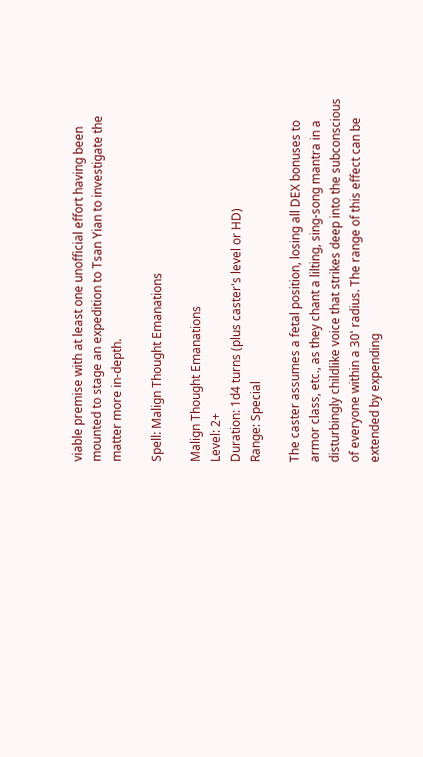viable premise with at least one unofficial effort having been mounted to stage an expedition to Tsan Yian to investigate the matter more in-depth.

Spell: Malign Thought Emanations

Malign Thought Emanations
Level: 2+
Duration: 1d4 turns (plus caster's level or HD)
Range: Special

The caster assumes a fetal position, losing all DEX bonuses to armor class, etc., as they chant a lilting, sing-song mantra in a disturbingly childlike voice that strikes deep into the subconscious of everyone within a 30' radius. The range of this effect can be extended by expending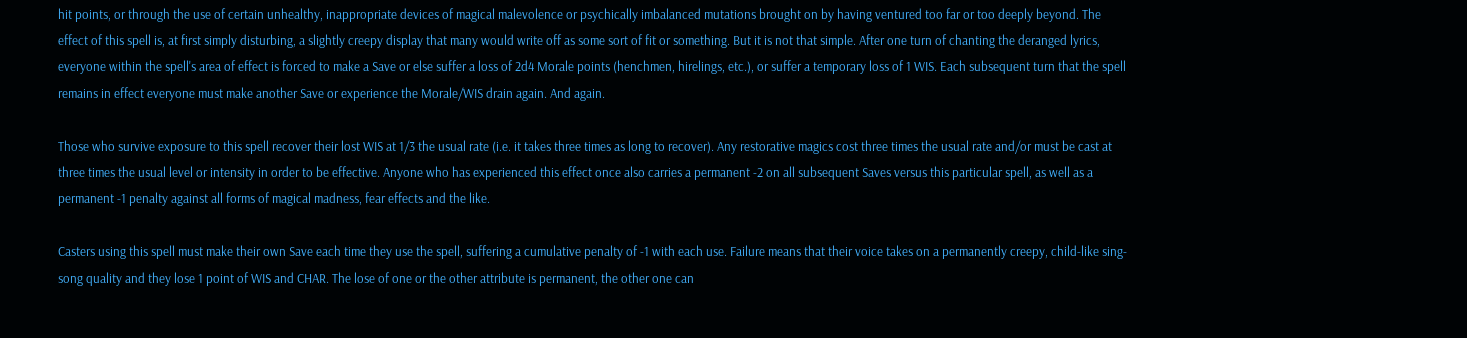hit points, or through the use of certain unhealthy, inappropriate devices of magical malevolence or psychically imbalanced mutations brought on by having ventured too far or too deeply beyond. The effect of this spell is, at first simply disturbing, a slightly creepy display that many would write off as some sort of fit or something. But it is not that simple. After one turn of chanting the deranged lyrics, everyone within the spell's area of effect is forced to make a Save or else suffer a loss of 2d4 Morale points (henchmen, hirelings, etc.), or suffer a temporary loss of 1 WIS. Each subsequent turn that the spell remains in effect everyone must make another Save or experience the Morale/WIS drain again. And again.

Those who survive exposure to this spell recover their lost WIS at 1/3 the usual rate (i.e. it takes three times as long to recover). Any restorative magics cost three times the usual rate and/or must be cast at three times the usual level or intensity in order to be effective. Anyone who has experienced this effect once also carries a permanent -2 on all subsequent Saves versus this particular spell, as well as a permanent -1 penalty against all forms of magical madness, fear effects and the like.

Casters using this spell must make their own Save each time they use the spell, suffering a cumulative penalty of -1 with each use. Failure means that their voice takes on a permanently creepy, child-like sing-song quality and they lose 1 point of WIS and CHAR. The lose of one or the other attribute is permanent, the other one can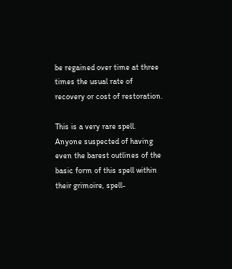be regained over time at three times the usual rate of recovery or cost of restoration.

This is a very rare spell. Anyone suspected of having even the barest outlines of the basic form of this spell within their grimoire, spell-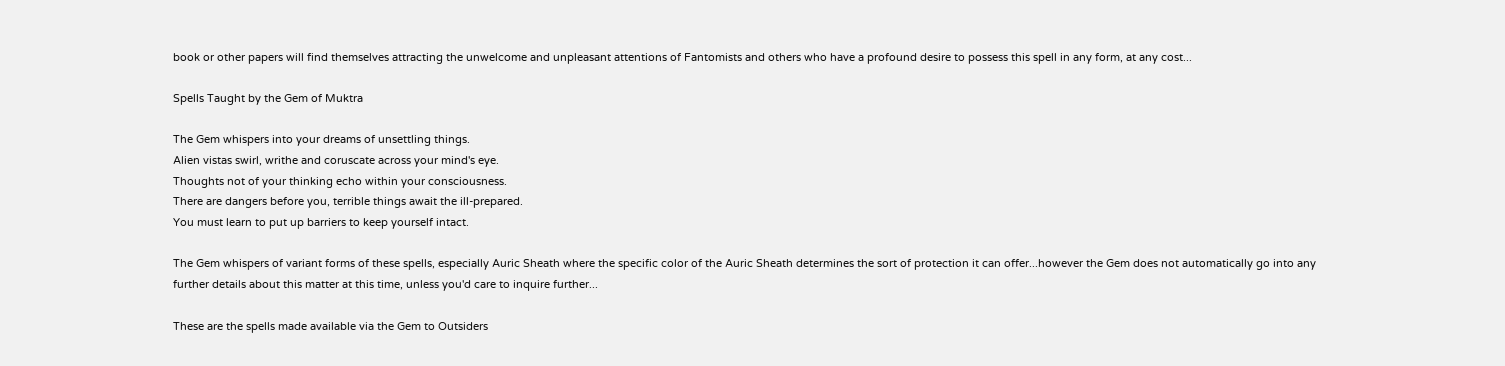book or other papers will find themselves attracting the unwelcome and unpleasant attentions of Fantomists and others who have a profound desire to possess this spell in any form, at any cost...

Spells Taught by the Gem of Muktra

The Gem whispers into your dreams of unsettling things.
Alien vistas swirl, writhe and coruscate across your mind's eye.
Thoughts not of your thinking echo within your consciousness.
There are dangers before you, terrible things await the ill-prepared.
You must learn to put up barriers to keep yourself intact.

The Gem whispers of variant forms of these spells, especially Auric Sheath where the specific color of the Auric Sheath determines the sort of protection it can offer...however the Gem does not automatically go into any further details about this matter at this time, unless you'd care to inquire further...

These are the spells made available via the Gem to Outsiders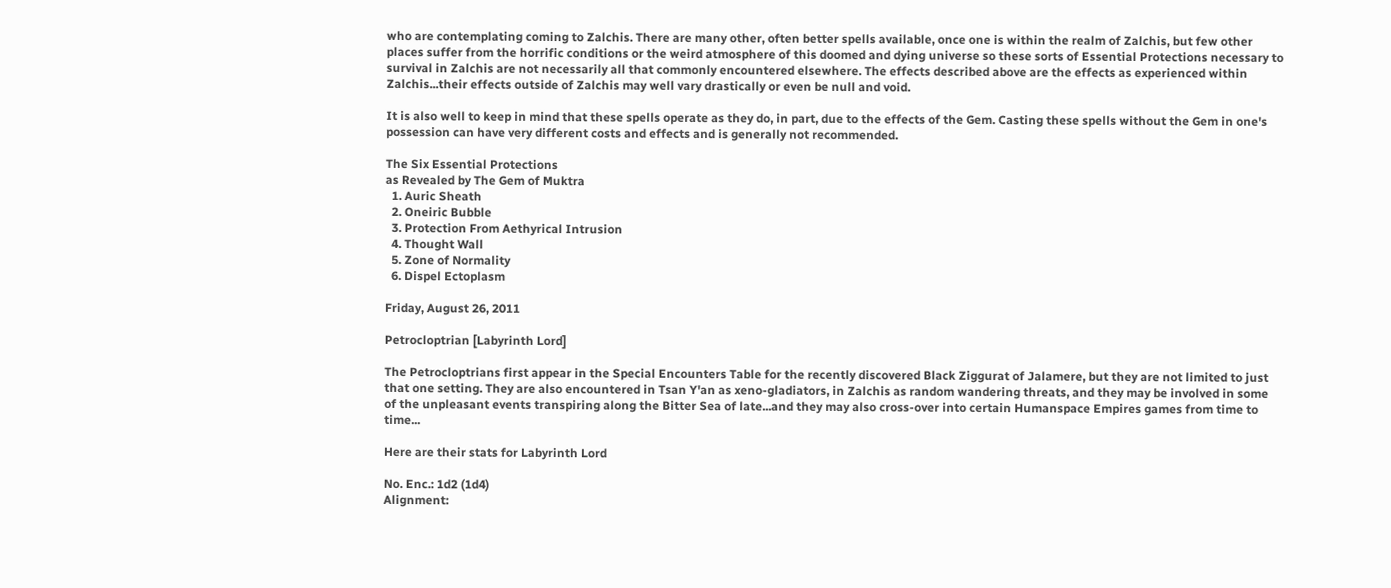who are contemplating coming to Zalchis. There are many other, often better spells available, once one is within the realm of Zalchis, but few other places suffer from the horrific conditions or the weird atmosphere of this doomed and dying universe so these sorts of Essential Protections necessary to survival in Zalchis are not necessarily all that commonly encountered elsewhere. The effects described above are the effects as experienced within Zalchis...their effects outside of Zalchis may well vary drastically or even be null and void.

It is also well to keep in mind that these spells operate as they do, in part, due to the effects of the Gem. Casting these spells without the Gem in one's possession can have very different costs and effects and is generally not recommended.

The Six Essential Protections
as Revealed by The Gem of Muktra
  1. Auric Sheath
  2. Oneiric Bubble
  3. Protection From Aethyrical Intrusion
  4. Thought Wall
  5. Zone of Normality
  6. Dispel Ectoplasm

Friday, August 26, 2011

Petrocloptrian [Labyrinth Lord]

The Petrocloptrians first appear in the Special Encounters Table for the recently discovered Black Ziggurat of Jalamere, but they are not limited to just that one setting. They are also encountered in Tsan Y'an as xeno-gladiators, in Zalchis as random wandering threats, and they may be involved in some of the unpleasant events transpiring along the Bitter Sea of late...and they may also cross-over into certain Humanspace Empires games from time to time...

Here are their stats for Labyrinth Lord

No. Enc.: 1d2 (1d4)
Alignment: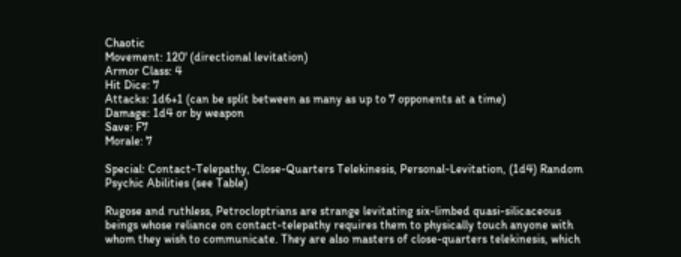Chaotic
Movement: 120' (directional levitation)
Armor Class: 4
Hit Dice: 7
Attacks: 1d6+1 (can be split between as many as up to 7 opponents at a time)
Damage: 1d4 or by weapon
Save: F7
Morale: 7

Special: Contact-Telepathy, Close-Quarters Telekinesis, Personal-Levitation, (1d4) Random Psychic Abilities (see Table)

Rugose and ruthless, Petrocloptrians are strange levitating six-limbed quasi-silicaceous beings whose reliance on contact-telepathy requires them to physically touch anyone with whom they wish to communicate. They are also masters of close-quarters telekinesis, which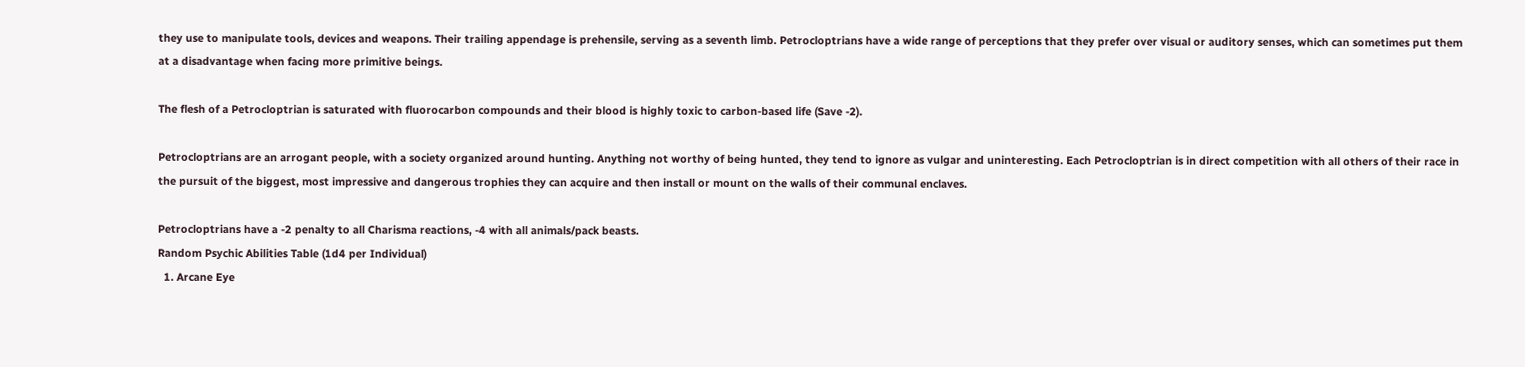they use to manipulate tools, devices and weapons. Their trailing appendage is prehensile, serving as a seventh limb. Petrocloptrians have a wide range of perceptions that they prefer over visual or auditory senses, which can sometimes put them at a disadvantage when facing more primitive beings.

The flesh of a Petrocloptrian is saturated with fluorocarbon compounds and their blood is highly toxic to carbon-based life (Save -2).

Petrocloptrians are an arrogant people, with a society organized around hunting. Anything not worthy of being hunted, they tend to ignore as vulgar and uninteresting. Each Petrocloptrian is in direct competition with all others of their race in the pursuit of the biggest, most impressive and dangerous trophies they can acquire and then install or mount on the walls of their communal enclaves.

Petrocloptrians have a -2 penalty to all Charisma reactions, -4 with all animals/pack beasts.
Random Psychic Abilities Table (1d4 per Individual)
  1. Arcane Eye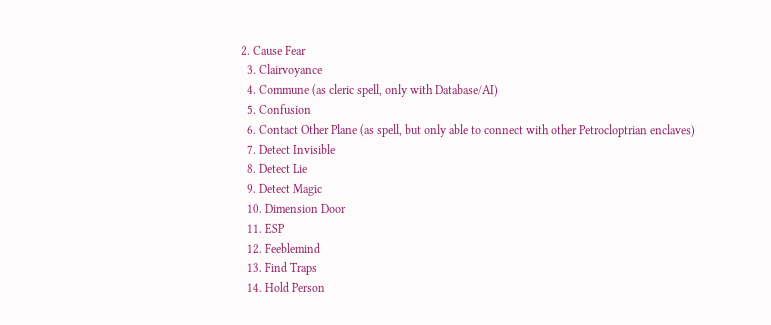2. Cause Fear
  3. Clairvoyance
  4. Commune (as cleric spell, only with Database/AI)
  5. Confusion
  6. Contact Other Plane (as spell, but only able to connect with other Petrocloptrian enclaves)
  7. Detect Invisible
  8. Detect Lie
  9. Detect Magic
  10. Dimension Door
  11. ESP
  12. Feeblemind
  13. Find Traps
  14. Hold Person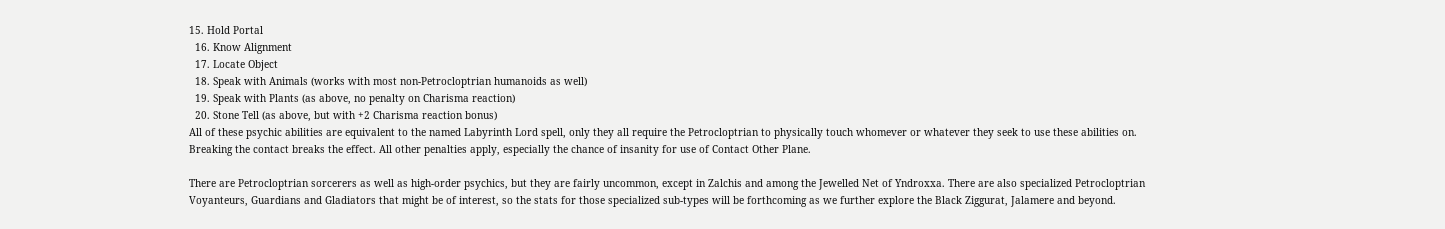15. Hold Portal
  16. Know Alignment
  17. Locate Object
  18. Speak with Animals (works with most non-Petrocloptrian humanoids as well)
  19. Speak with Plants (as above, no penalty on Charisma reaction)
  20. Stone Tell (as above, but with +2 Charisma reaction bonus)
All of these psychic abilities are equivalent to the named Labyrinth Lord spell, only they all require the Petrocloptrian to physically touch whomever or whatever they seek to use these abilities on. Breaking the contact breaks the effect. All other penalties apply, especially the chance of insanity for use of Contact Other Plane.

There are Petrocloptrian sorcerers as well as high-order psychics, but they are fairly uncommon, except in Zalchis and among the Jewelled Net of Yndroxxa. There are also specialized Petrocloptrian Voyanteurs, Guardians and Gladiators that might be of interest, so the stats for those specialized sub-types will be forthcoming as we further explore the Black Ziggurat, Jalamere and beyond.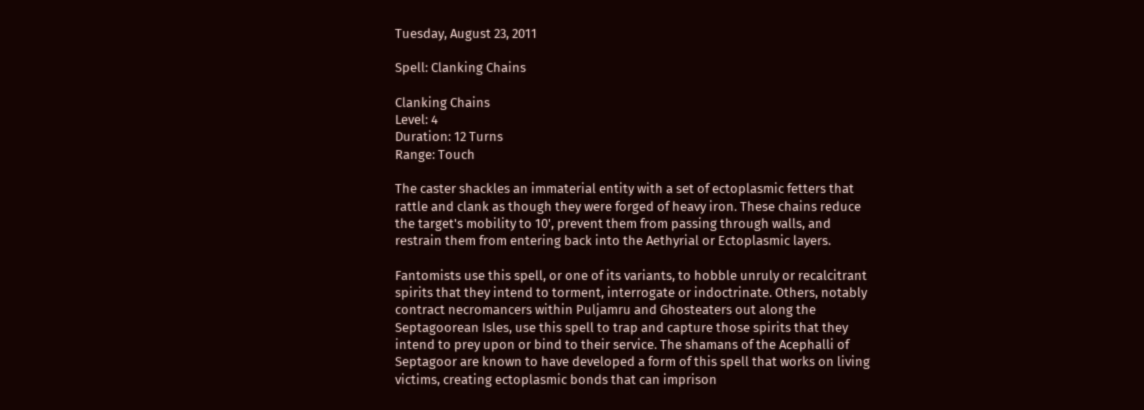Tuesday, August 23, 2011

Spell: Clanking Chains

Clanking Chains
Level: 4
Duration: 12 Turns
Range: Touch

The caster shackles an immaterial entity with a set of ectoplasmic fetters that rattle and clank as though they were forged of heavy iron. These chains reduce the target's mobility to 10', prevent them from passing through walls, and restrain them from entering back into the Aethyrial or Ectoplasmic layers.

Fantomists use this spell, or one of its variants, to hobble unruly or recalcitrant spirits that they intend to torment, interrogate or indoctrinate. Others, notably contract necromancers within Puljamru and Ghosteaters out along the Septagoorean Isles, use this spell to trap and capture those spirits that they intend to prey upon or bind to their service. The shamans of the Acephalli of Septagoor are known to have developed a form of this spell that works on living victims, creating ectoplasmic bonds that can imprison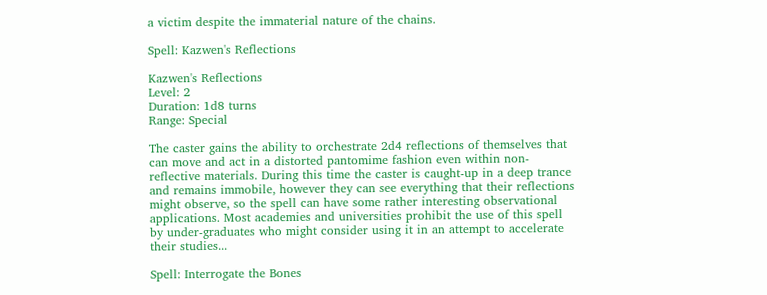a victim despite the immaterial nature of the chains.

Spell: Kazwen's Reflections

Kazwen's Reflections
Level: 2
Duration: 1d8 turns
Range: Special

The caster gains the ability to orchestrate 2d4 reflections of themselves that can move and act in a distorted pantomime fashion even within non-reflective materials. During this time the caster is caught-up in a deep trance and remains immobile, however they can see everything that their reflections might observe, so the spell can have some rather interesting observational applications. Most academies and universities prohibit the use of this spell by under-graduates who might consider using it in an attempt to accelerate their studies...

Spell: Interrogate the Bones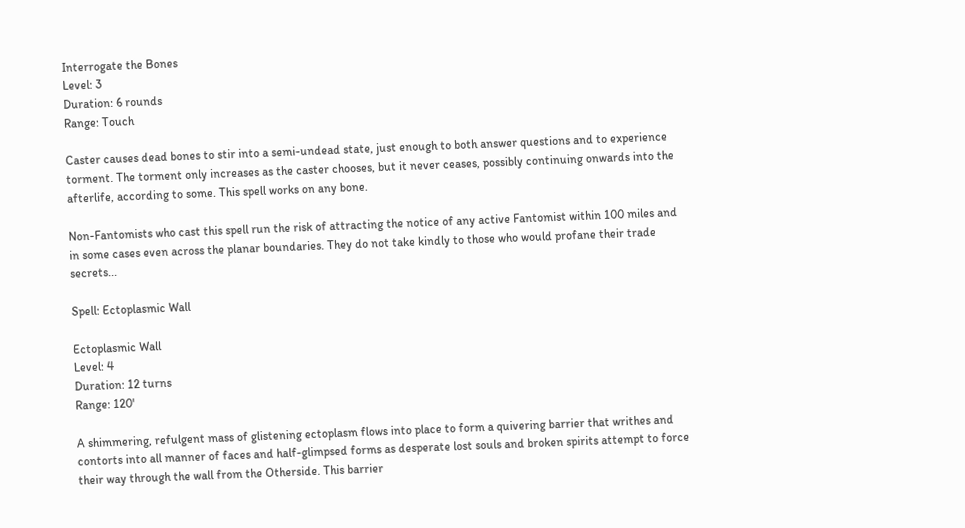Interrogate the Bones
Level: 3
Duration: 6 rounds
Range: Touch

Caster causes dead bones to stir into a semi-undead state, just enough to both answer questions and to experience torment. The torment only increases as the caster chooses, but it never ceases, possibly continuing onwards into the afterlife, according to some. This spell works on any bone.

Non-Fantomists who cast this spell run the risk of attracting the notice of any active Fantomist within 100 miles and in some cases even across the planar boundaries. They do not take kindly to those who would profane their trade secrets...

Spell: Ectoplasmic Wall

Ectoplasmic Wall
Level: 4
Duration: 12 turns
Range: 120'

A shimmering, refulgent mass of glistening ectoplasm flows into place to form a quivering barrier that writhes and contorts into all manner of faces and half-glimpsed forms as desperate lost souls and broken spirits attempt to force their way through the wall from the Otherside. This barrier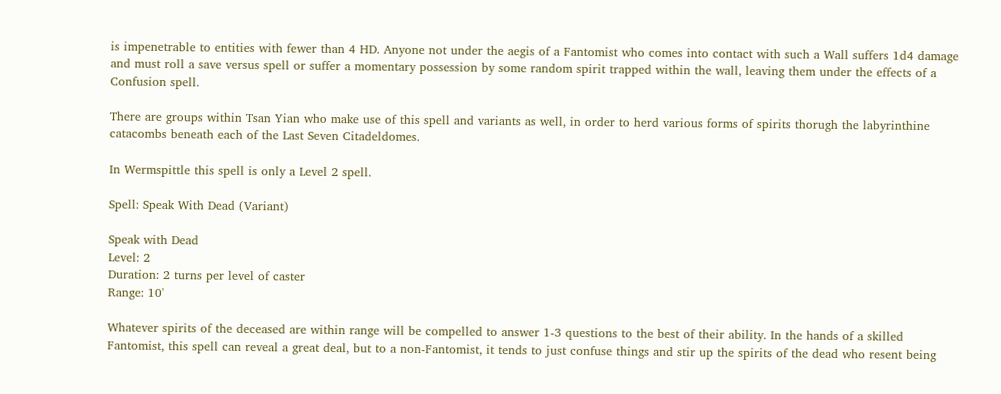is impenetrable to entities with fewer than 4 HD. Anyone not under the aegis of a Fantomist who comes into contact with such a Wall suffers 1d4 damage and must roll a save versus spell or suffer a momentary possession by some random spirit trapped within the wall, leaving them under the effects of a Confusion spell.

There are groups within Tsan Yian who make use of this spell and variants as well, in order to herd various forms of spirits thorugh the labyrinthine catacombs beneath each of the Last Seven Citadeldomes.

In Wermspittle this spell is only a Level 2 spell.

Spell: Speak With Dead (Variant)

Speak with Dead
Level: 2
Duration: 2 turns per level of caster
Range: 10'

Whatever spirits of the deceased are within range will be compelled to answer 1-3 questions to the best of their ability. In the hands of a skilled Fantomist, this spell can reveal a great deal, but to a non-Fantomist, it tends to just confuse things and stir up the spirits of the dead who resent being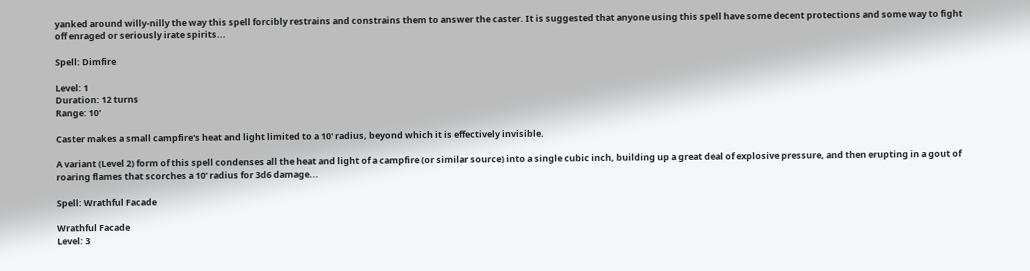yanked around willy-nilly the way this spell forcibly restrains and constrains them to answer the caster. It is suggested that anyone using this spell have some decent protections and some way to fight off enraged or seriously irate spirits...

Spell: Dimfire

Level: 1
Duration: 12 turns
Range: 10'

Caster makes a small campfire's heat and light limited to a 10' radius, beyond which it is effectively invisible.

A variant (Level 2) form of this spell condenses all the heat and light of a campfire (or similar source) into a single cubic inch, building up a great deal of explosive pressure, and then erupting in a gout of roaring flames that scorches a 10' radius for 3d6 damage...

Spell: Wrathful Facade

Wrathful Facade
Level: 3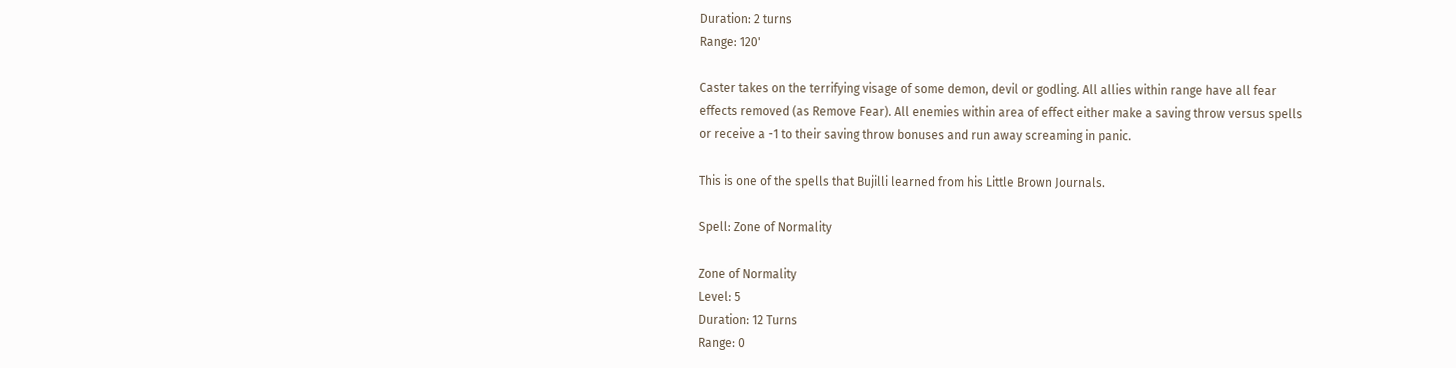Duration: 2 turns
Range: 120'

Caster takes on the terrifying visage of some demon, devil or godling. All allies within range have all fear effects removed (as Remove Fear). All enemies within area of effect either make a saving throw versus spells or receive a -1 to their saving throw bonuses and run away screaming in panic.

This is one of the spells that Bujilli learned from his Little Brown Journals.

Spell: Zone of Normality

Zone of Normality
Level: 5
Duration: 12 Turns
Range: 0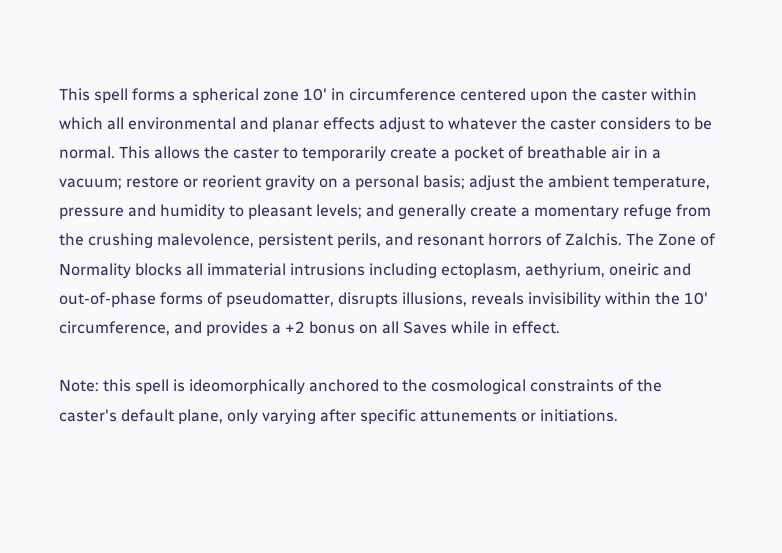This spell forms a spherical zone 10' in circumference centered upon the caster within which all environmental and planar effects adjust to whatever the caster considers to be normal. This allows the caster to temporarily create a pocket of breathable air in a vacuum; restore or reorient gravity on a personal basis; adjust the ambient temperature, pressure and humidity to pleasant levels; and generally create a momentary refuge from the crushing malevolence, persistent perils, and resonant horrors of Zalchis. The Zone of Normality blocks all immaterial intrusions including ectoplasm, aethyrium, oneiric and out-of-phase forms of pseudomatter, disrupts illusions, reveals invisibility within the 10' circumference, and provides a +2 bonus on all Saves while in effect.

Note: this spell is ideomorphically anchored to the cosmological constraints of the caster's default plane, only varying after specific attunements or initiations.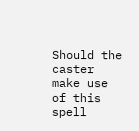Should the caster make use of this spell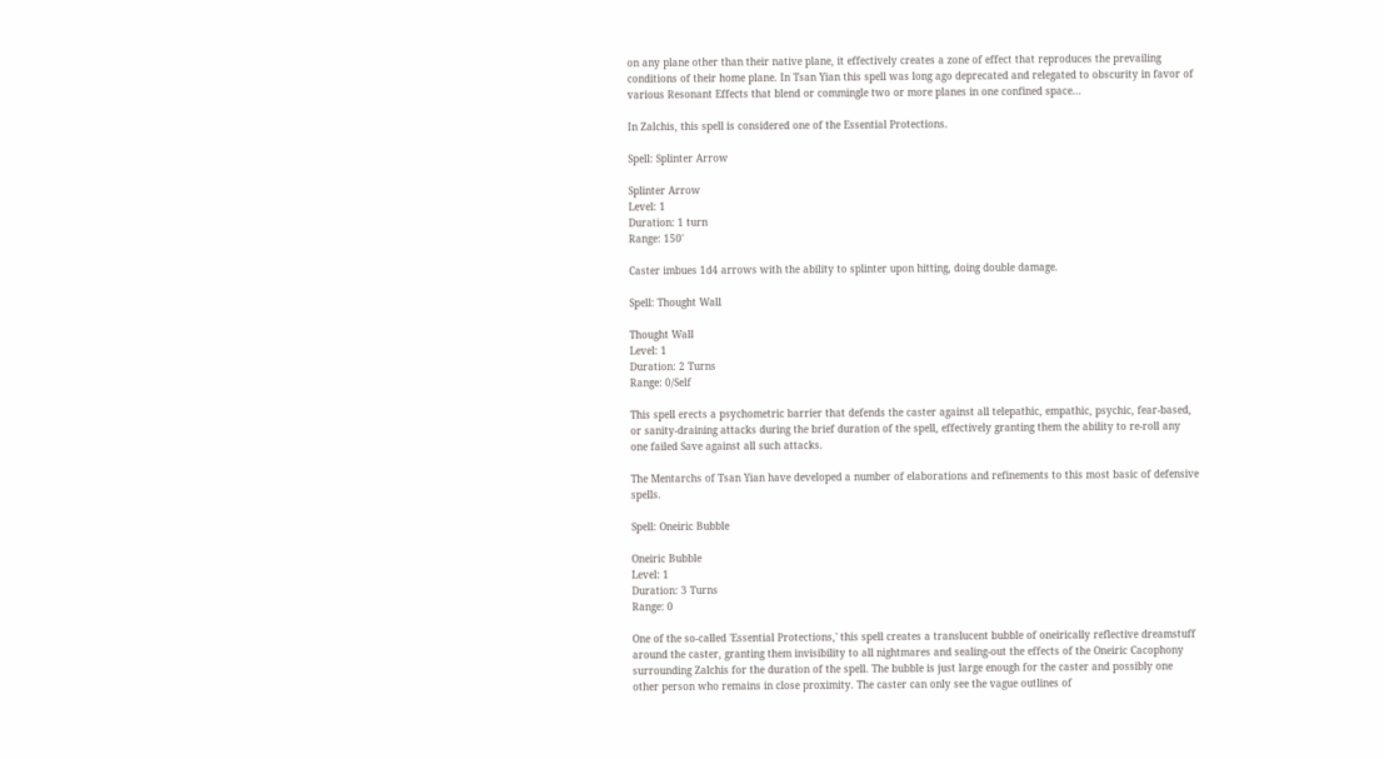on any plane other than their native plane, it effectively creates a zone of effect that reproduces the prevailing conditions of their home plane. In Tsan Yian this spell was long ago deprecated and relegated to obscurity in favor of various Resonant Effects that blend or commingle two or more planes in one confined space...

In Zalchis, this spell is considered one of the Essential Protections.

Spell: Splinter Arrow

Splinter Arrow
Level: 1
Duration: 1 turn
Range: 150'

Caster imbues 1d4 arrows with the ability to splinter upon hitting, doing double damage.

Spell: Thought Wall

Thought Wall
Level: 1
Duration: 2 Turns
Range: 0/Self

This spell erects a psychometric barrier that defends the caster against all telepathic, empathic, psychic, fear-based, or sanity-draining attacks during the brief duration of the spell, effectively granting them the ability to re-roll any one failed Save against all such attacks.

The Mentarchs of Tsan Yian have developed a number of elaborations and refinements to this most basic of defensive spells.

Spell: Oneiric Bubble

Oneiric Bubble
Level: 1
Duration: 3 Turns
Range: 0

One of the so-called 'Essential Protections,' this spell creates a translucent bubble of oneirically reflective dreamstuff around the caster, granting them invisibility to all nightmares and sealing-out the effects of the Oneiric Cacophony surrounding Zalchis for the duration of the spell. The bubble is just large enough for the caster and possibly one other person who remains in close proximity. The caster can only see the vague outlines of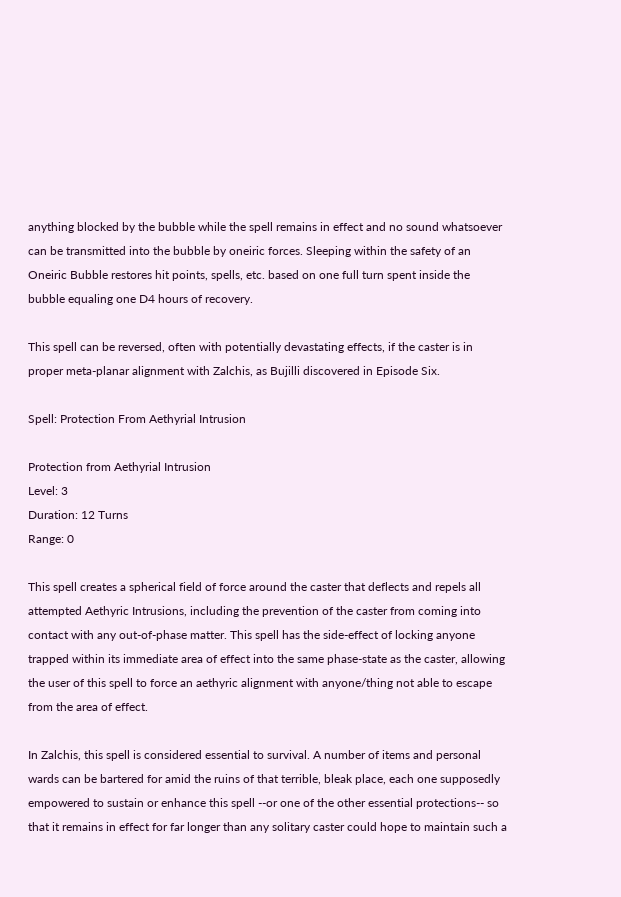anything blocked by the bubble while the spell remains in effect and no sound whatsoever can be transmitted into the bubble by oneiric forces. Sleeping within the safety of an Oneiric Bubble restores hit points, spells, etc. based on one full turn spent inside the bubble equaling one D4 hours of recovery.

This spell can be reversed, often with potentially devastating effects, if the caster is in proper meta-planar alignment with Zalchis, as Bujilli discovered in Episode Six.

Spell: Protection From Aethyrial Intrusion

Protection from Aethyrial Intrusion
Level: 3
Duration: 12 Turns
Range: 0

This spell creates a spherical field of force around the caster that deflects and repels all attempted Aethyric Intrusions, including the prevention of the caster from coming into contact with any out-of-phase matter. This spell has the side-effect of locking anyone trapped within its immediate area of effect into the same phase-state as the caster, allowing the user of this spell to force an aethyric alignment with anyone/thing not able to escape from the area of effect.

In Zalchis, this spell is considered essential to survival. A number of items and personal wards can be bartered for amid the ruins of that terrible, bleak place, each one supposedly empowered to sustain or enhance this spell --or one of the other essential protections-- so that it remains in effect for far longer than any solitary caster could hope to maintain such a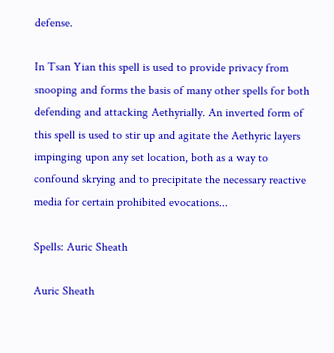defense.

In Tsan Yian this spell is used to provide privacy from snooping and forms the basis of many other spells for both defending and attacking Aethyrially. An inverted form of this spell is used to stir up and agitate the Aethyric layers impinging upon any set location, both as a way to confound skrying and to precipitate the necessary reactive media for certain prohibited evocations...

Spells: Auric Sheath

Auric Sheath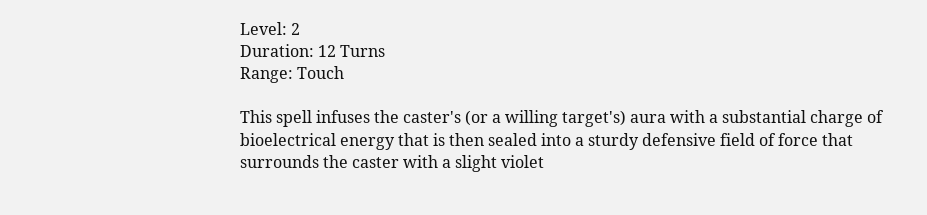Level: 2
Duration: 12 Turns
Range: Touch

This spell infuses the caster's (or a willing target's) aura with a substantial charge of bioelectrical energy that is then sealed into a sturdy defensive field of force that surrounds the caster with a slight violet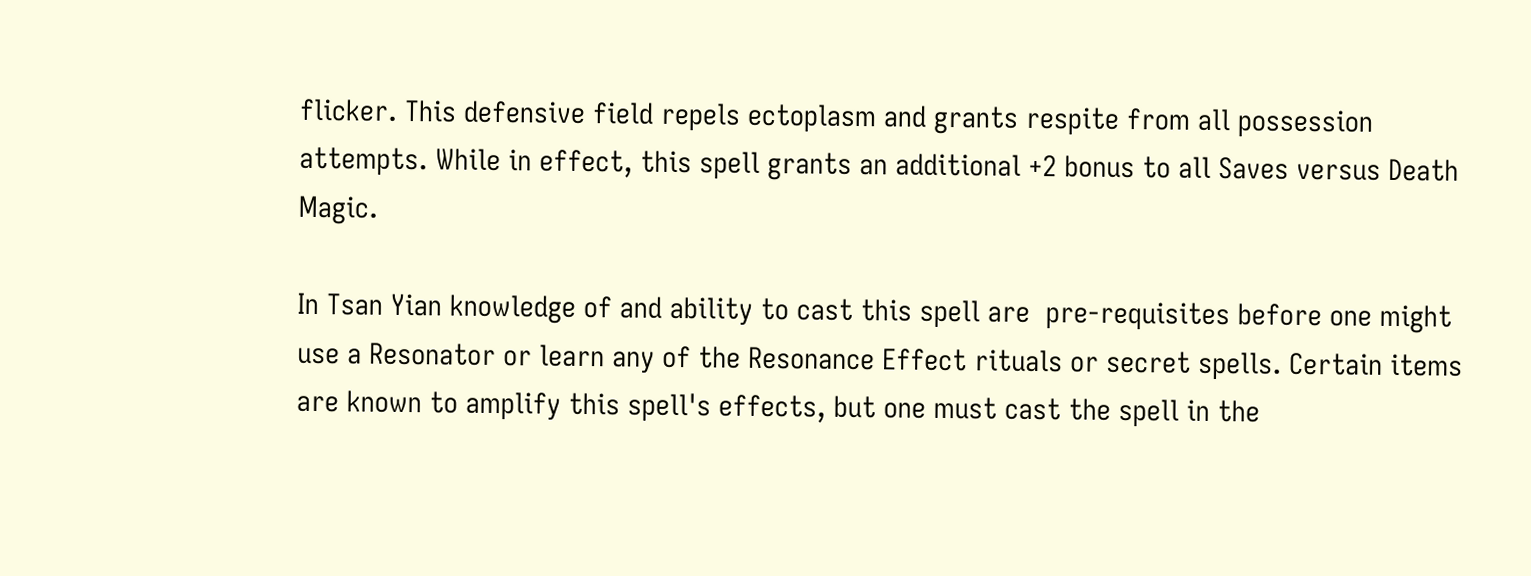flicker. This defensive field repels ectoplasm and grants respite from all possession attempts. While in effect, this spell grants an additional +2 bonus to all Saves versus Death Magic.

In Tsan Yian knowledge of and ability to cast this spell are  pre-requisites before one might use a Resonator or learn any of the Resonance Effect rituals or secret spells. Certain items are known to amplify this spell's effects, but one must cast the spell in the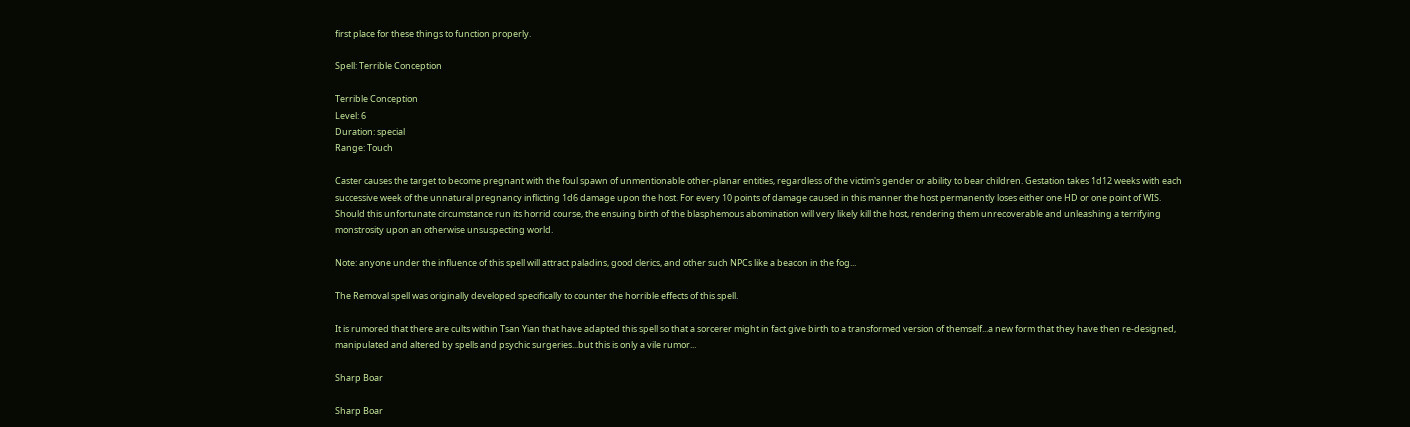first place for these things to function properly.

Spell: Terrible Conception

Terrible Conception
Level: 6
Duration: special
Range: Touch

Caster causes the target to become pregnant with the foul spawn of unmentionable other-planar entities, regardless of the victim's gender or ability to bear children. Gestation takes 1d12 weeks with each successive week of the unnatural pregnancy inflicting 1d6 damage upon the host. For every 10 points of damage caused in this manner the host permanently loses either one HD or one point of WIS. Should this unfortunate circumstance run its horrid course, the ensuing birth of the blasphemous abomination will very likely kill the host, rendering them unrecoverable and unleashing a terrifying monstrosity upon an otherwise unsuspecting world.

Note: anyone under the influence of this spell will attract paladins, good clerics, and other such NPCs like a beacon in the fog...

The Removal spell was originally developed specifically to counter the horrible effects of this spell.

It is rumored that there are cults within Tsan Yian that have adapted this spell so that a sorcerer might in fact give birth to a transformed version of themself...a new form that they have then re-designed, manipulated and altered by spells and psychic surgeries...but this is only a vile rumor...

Sharp Boar

Sharp Boar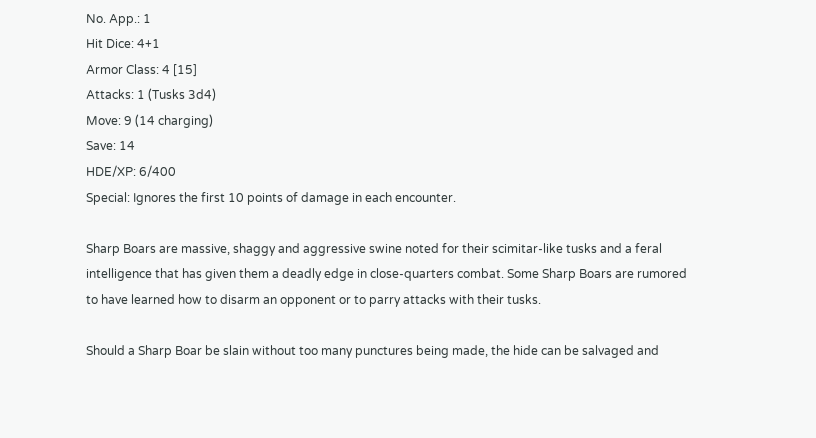No. App.: 1
Hit Dice: 4+1
Armor Class: 4 [15]
Attacks: 1 (Tusks 3d4)
Move: 9 (14 charging)
Save: 14
HDE/XP: 6/400
Special: Ignores the first 10 points of damage in each encounter.

Sharp Boars are massive, shaggy and aggressive swine noted for their scimitar-like tusks and a feral intelligence that has given them a deadly edge in close-quarters combat. Some Sharp Boars are rumored to have learned how to disarm an opponent or to parry attacks with their tusks.

Should a Sharp Boar be slain without too many punctures being made, the hide can be salvaged and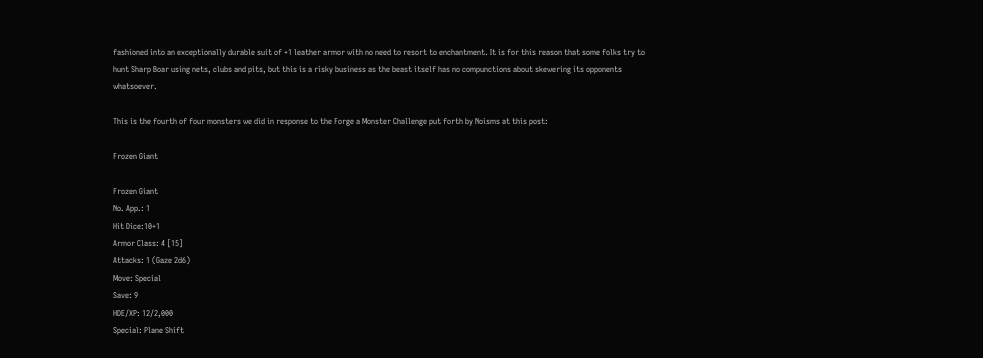fashioned into an exceptionally durable suit of +1 leather armor with no need to resort to enchantment. It is for this reason that some folks try to hunt Sharp Boar using nets, clubs and pits, but this is a risky business as the beast itself has no compunctions about skewering its opponents whatsoever.

This is the fourth of four monsters we did in response to the Forge a Monster Challenge put forth by Noisms at this post:

Frozen Giant

Frozen Giant
No. App.: 1
Hit Dice:10+1
Armor Class: 4 [15]
Attacks: 1 (Gaze 2d6)
Move: Special
Save: 9
HDE/XP: 12/2,000
Special: Plane Shift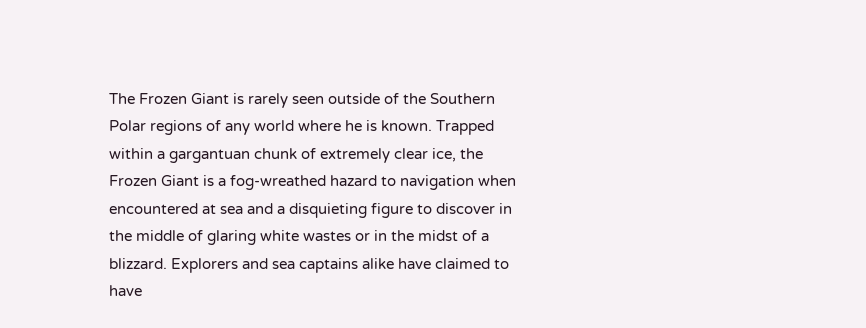The Frozen Giant is rarely seen outside of the Southern Polar regions of any world where he is known. Trapped within a gargantuan chunk of extremely clear ice, the Frozen Giant is a fog-wreathed hazard to navigation when encountered at sea and a disquieting figure to discover in the middle of glaring white wastes or in the midst of a blizzard. Explorers and sea captains alike have claimed to have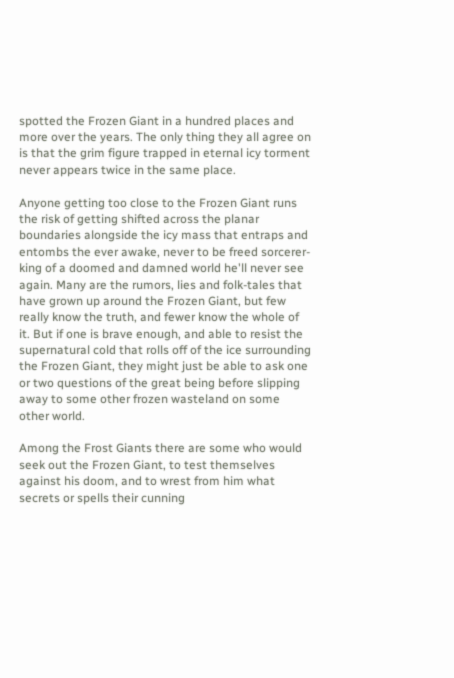spotted the Frozen Giant in a hundred places and more over the years. The only thing they all agree on is that the grim figure trapped in eternal icy torment never appears twice in the same place.

Anyone getting too close to the Frozen Giant runs the risk of getting shifted across the planar boundaries alongside the icy mass that entraps and entombs the ever awake, never to be freed sorcerer-king of a doomed and damned world he'll never see again. Many are the rumors, lies and folk-tales that have grown up around the Frozen Giant, but few really know the truth, and fewer know the whole of it. But if one is brave enough, and able to resist the supernatural cold that rolls off of the ice surrounding the Frozen Giant, they might just be able to ask one or two questions of the great being before slipping away to some other frozen wasteland on some other world.

Among the Frost Giants there are some who would seek out the Frozen Giant, to test themselves against his doom, and to wrest from him what secrets or spells their cunning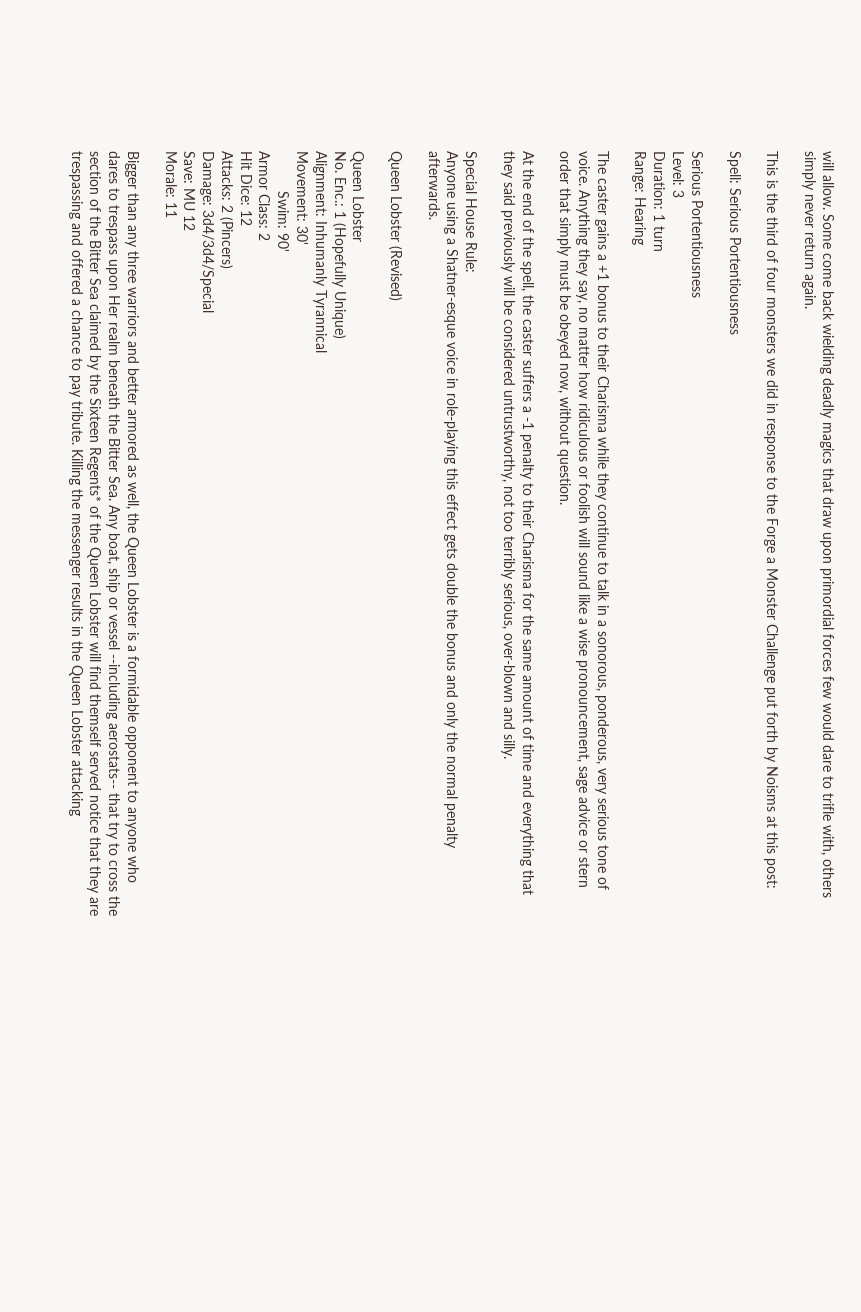will allow. Some come back wielding deadly magics that draw upon primordial forces few would dare to trifle with, others simply never return again.

This is the third of four monsters we did in response to the Forge a Monster Challenge put forth by Noisms at this post:

Spell: Serious Portentiousness

Serious Portentiousness
Level: 3
Duration: 1 turn
Range: Hearing

The caster gains a +1 bonus to their Charisma while they continue to talk in a sonorous, ponderous, very serious tone of voice. Anything they say, no matter how ridiculous or foolish will sound like a wise pronouncement, sage advice or stern order that simply must be obeyed now, without question.

At the end of the spell, the caster suffers a -1 penalty to their Charisma for the same amount of time and everything that they said previously will be considered untrustworthy, not too terribly serious, over-blown and silly.

Special House Rule:
Anyone using a Shatner-esque voice in role-playing this effect gets double the bonus and only the normal penalty afterwards.

Queen Lobster (Revised)

Queen Lobster
No. Enc.: 1 (Hopefully Unique)
Alignment: Inhumanly Tyrannical
Movement: 30'
          Swim: 90'
Armor Class: 2
Hit Dice: 12
Attacks: 2 (Pincers)
Damage: 3d4/3d4/Special
Save: MU 12
Morale: 11

Bigger than any three warriors and better armored as well, the Queen Lobster is a formidable opponent to anyone who dares to trespass upon Her realm beneath the Bitter Sea. Any boat, ship or vessel --including aerostats-- that try to cross the section of the Bitter Sea claimed by the Sixteen Regents* of the Queen Lobster will find themself served notice that they are trespassing and offered a chance to pay tribute. Killing the messenger results in the Queen Lobster attacking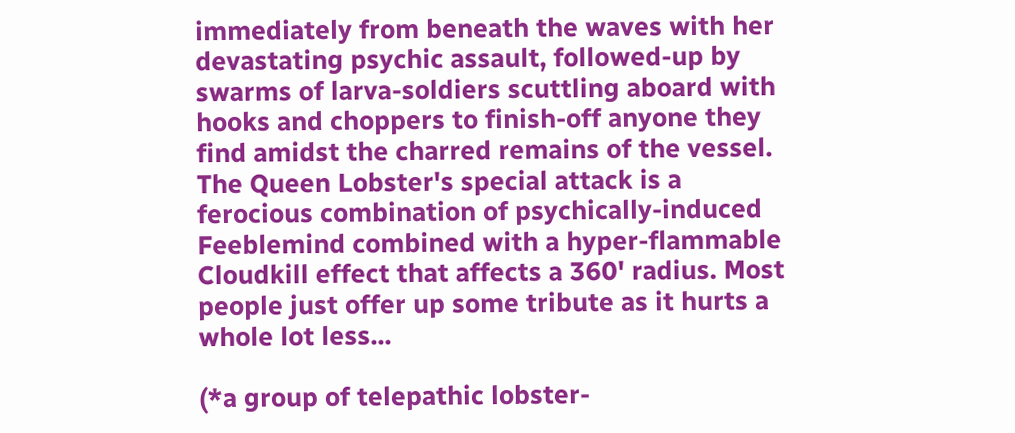immediately from beneath the waves with her devastating psychic assault, followed-up by swarms of larva-soldiers scuttling aboard with hooks and choppers to finish-off anyone they find amidst the charred remains of the vessel. The Queen Lobster's special attack is a ferocious combination of psychically-induced Feeblemind combined with a hyper-flammable Cloudkill effect that affects a 360' radius. Most people just offer up some tribute as it hurts a whole lot less...

(*a group of telepathic lobster-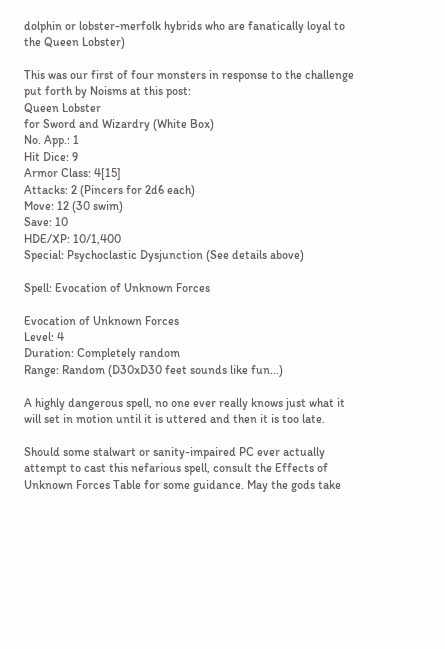dolphin or lobster-merfolk hybrids who are fanatically loyal to the Queen Lobster)

This was our first of four monsters in response to the challenge put forth by Noisms at this post:
Queen Lobster
for Sword and Wizardry (White Box)
No. App.: 1
Hit Dice: 9
Armor Class: 4[15]
Attacks: 2 (Pincers for 2d6 each)
Move: 12 (30 swim)
Save: 10
HDE/XP: 10/1,400
Special: Psychoclastic Dysjunction (See details above)

Spell: Evocation of Unknown Forces

Evocation of Unknown Forces
Level: 4
Duration: Completely random
Range: Random (D30xD30 feet sounds like fun...)

A highly dangerous spell, no one ever really knows just what it will set in motion until it is uttered and then it is too late.

Should some stalwart or sanity-impaired PC ever actually attempt to cast this nefarious spell, consult the Effects of Unknown Forces Table for some guidance. May the gods take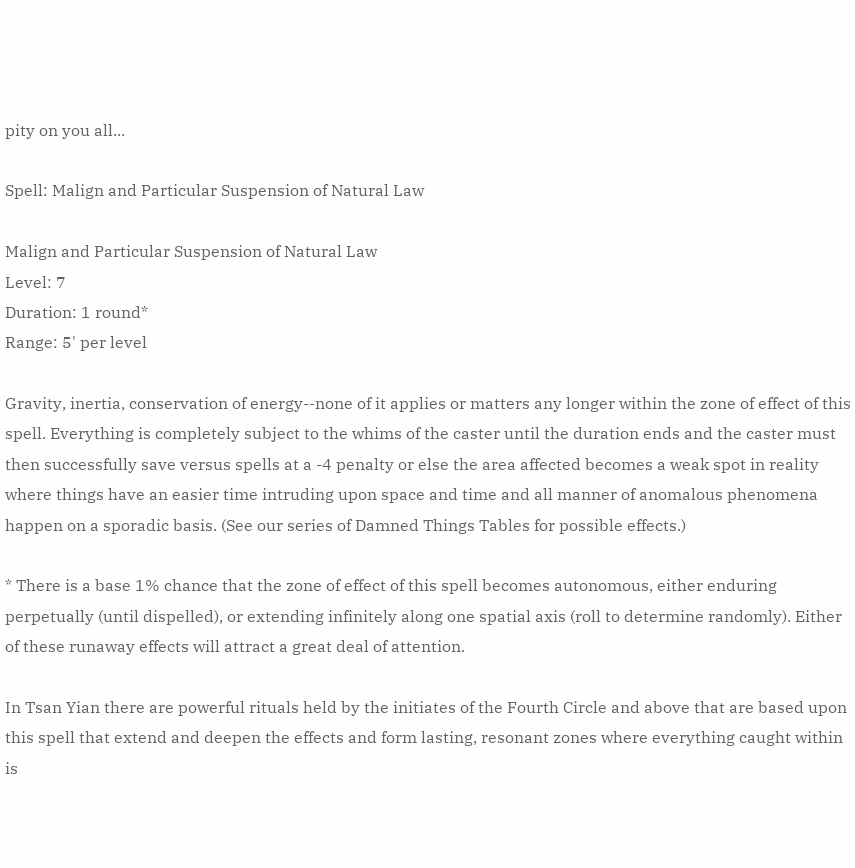pity on you all...

Spell: Malign and Particular Suspension of Natural Law

Malign and Particular Suspension of Natural Law
Level: 7
Duration: 1 round*
Range: 5' per level

Gravity, inertia, conservation of energy--none of it applies or matters any longer within the zone of effect of this spell. Everything is completely subject to the whims of the caster until the duration ends and the caster must then successfully save versus spells at a -4 penalty or else the area affected becomes a weak spot in reality where things have an easier time intruding upon space and time and all manner of anomalous phenomena happen on a sporadic basis. (See our series of Damned Things Tables for possible effects.)

* There is a base 1% chance that the zone of effect of this spell becomes autonomous, either enduring perpetually (until dispelled), or extending infinitely along one spatial axis (roll to determine randomly). Either of these runaway effects will attract a great deal of attention.

In Tsan Yian there are powerful rituals held by the initiates of the Fourth Circle and above that are based upon this spell that extend and deepen the effects and form lasting, resonant zones where everything caught within is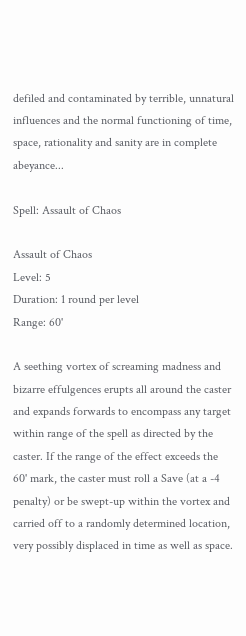defiled and contaminated by terrible, unnatural influences and the normal functioning of time, space, rationality and sanity are in complete abeyance...

Spell: Assault of Chaos

Assault of Chaos
Level: 5
Duration: 1 round per level
Range: 60'

A seething vortex of screaming madness and bizarre effulgences erupts all around the caster and expands forwards to encompass any target within range of the spell as directed by the caster. If the range of the effect exceeds the 60' mark, the caster must roll a Save (at a -4 penalty) or be swept-up within the vortex and carried off to a randomly determined location, very possibly displaced in time as well as space.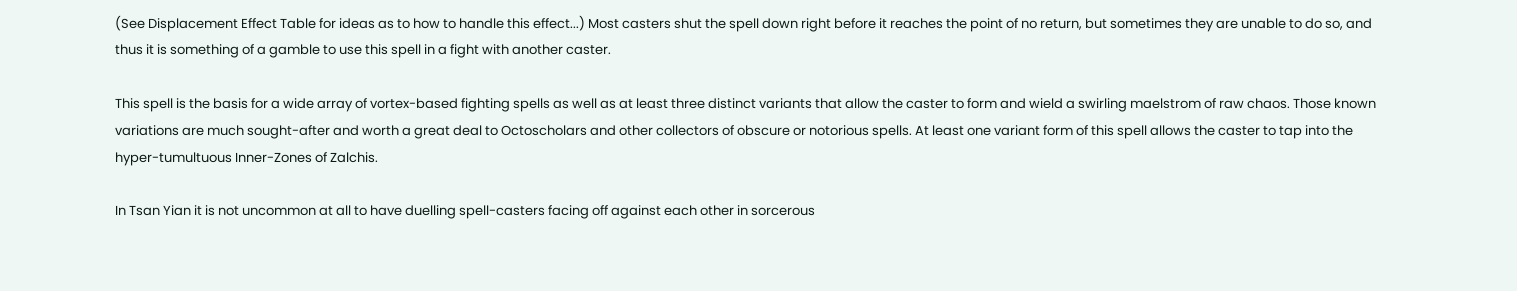(See Displacement Effect Table for ideas as to how to handle this effect...) Most casters shut the spell down right before it reaches the point of no return, but sometimes they are unable to do so, and thus it is something of a gamble to use this spell in a fight with another caster.

This spell is the basis for a wide array of vortex-based fighting spells as well as at least three distinct variants that allow the caster to form and wield a swirling maelstrom of raw chaos. Those known variations are much sought-after and worth a great deal to Octoscholars and other collectors of obscure or notorious spells. At least one variant form of this spell allows the caster to tap into the hyper-tumultuous Inner-Zones of Zalchis.

In Tsan Yian it is not uncommon at all to have duelling spell-casters facing off against each other in sorcerous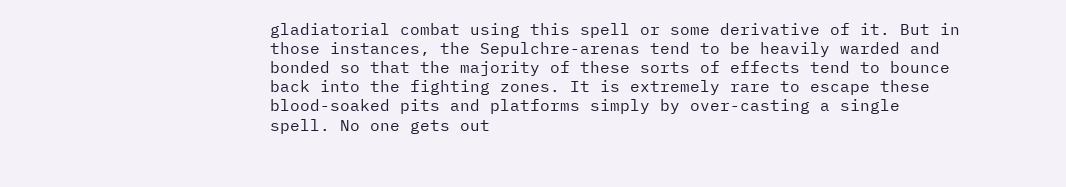gladiatorial combat using this spell or some derivative of it. But in those instances, the Sepulchre-arenas tend to be heavily warded and bonded so that the majority of these sorts of effects tend to bounce back into the fighting zones. It is extremely rare to escape these blood-soaked pits and platforms simply by over-casting a single spell. No one gets out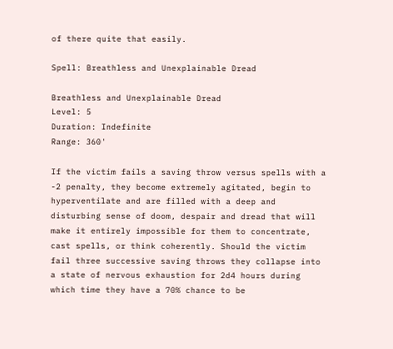of there quite that easily.

Spell: Breathless and Unexplainable Dread

Breathless and Unexplainable Dread
Level: 5
Duration: Indefinite
Range: 360'

If the victim fails a saving throw versus spells with a -2 penalty, they become extremely agitated, begin to hyperventilate and are filled with a deep and disturbing sense of doom, despair and dread that will make it entirely impossible for them to concentrate, cast spells, or think coherently. Should the victim fail three successive saving throws they collapse into a state of nervous exhaustion for 2d4 hours during which time they have a 70% chance to be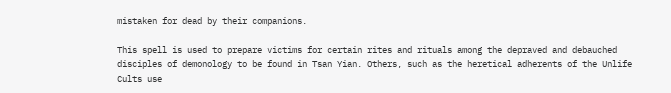mistaken for dead by their companions.

This spell is used to prepare victims for certain rites and rituals among the depraved and debauched disciples of demonology to be found in Tsan Yian. Others, such as the heretical adherents of the Unlife Cults use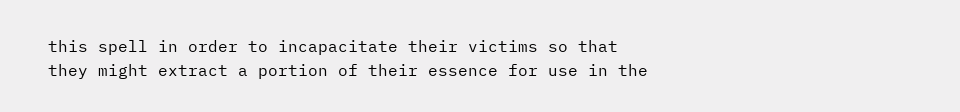this spell in order to incapacitate their victims so that they might extract a portion of their essence for use in the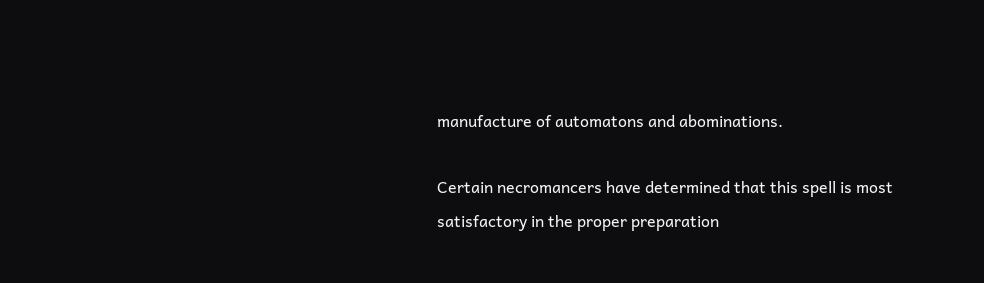manufacture of automatons and abominations.

Certain necromancers have determined that this spell is most satisfactory in the proper preparation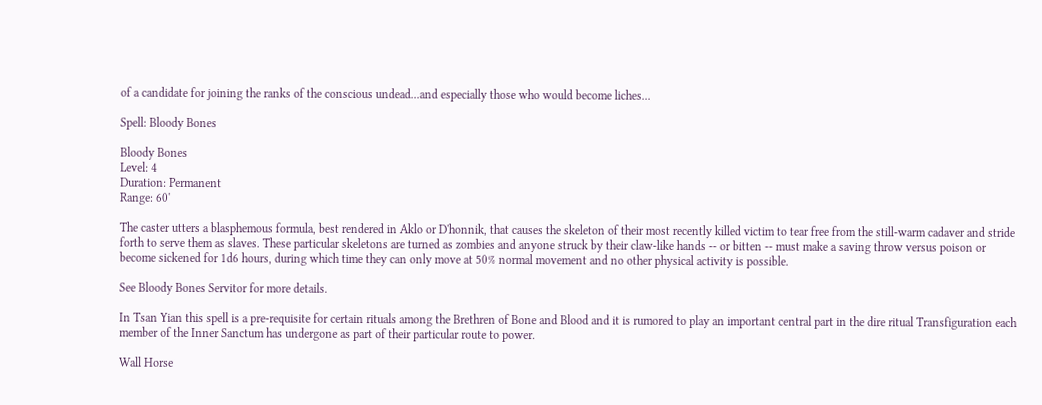of a candidate for joining the ranks of the conscious undead...and especially those who would become liches...

Spell: Bloody Bones

Bloody Bones
Level: 4
Duration: Permanent
Range: 60'

The caster utters a blasphemous formula, best rendered in Aklo or D'honnik, that causes the skeleton of their most recently killed victim to tear free from the still-warm cadaver and stride forth to serve them as slaves. These particular skeletons are turned as zombies and anyone struck by their claw-like hands -- or bitten -- must make a saving throw versus poison or become sickened for 1d6 hours, during which time they can only move at 50% normal movement and no other physical activity is possible.

See Bloody Bones Servitor for more details.

In Tsan Yian this spell is a pre-requisite for certain rituals among the Brethren of Bone and Blood and it is rumored to play an important central part in the dire ritual Transfiguration each member of the Inner Sanctum has undergone as part of their particular route to power.

Wall Horse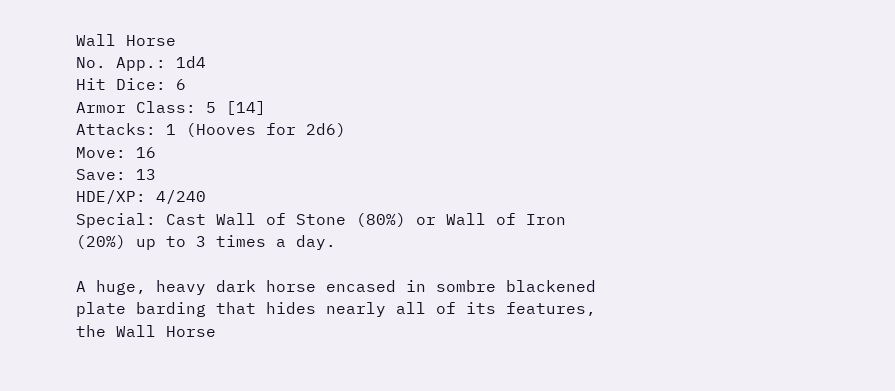Wall Horse
No. App.: 1d4
Hit Dice: 6
Armor Class: 5 [14]
Attacks: 1 (Hooves for 2d6)
Move: 16
Save: 13
HDE/XP: 4/240
Special: Cast Wall of Stone (80%) or Wall of Iron (20%) up to 3 times a day.

A huge, heavy dark horse encased in sombre blackened plate barding that hides nearly all of its features, the Wall Horse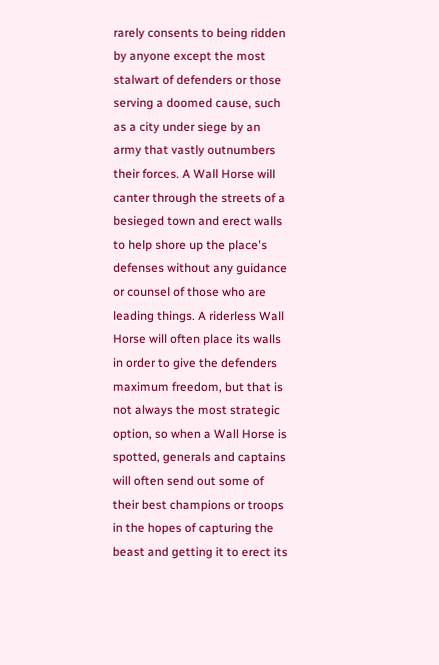rarely consents to being ridden by anyone except the most stalwart of defenders or those serving a doomed cause, such as a city under siege by an army that vastly outnumbers their forces. A Wall Horse will canter through the streets of a besieged town and erect walls to help shore up the place's defenses without any guidance or counsel of those who are leading things. A riderless Wall Horse will often place its walls in order to give the defenders maximum freedom, but that is not always the most strategic option, so when a Wall Horse is spotted, generals and captains will often send out some of their best champions or troops in the hopes of capturing the beast and getting it to erect its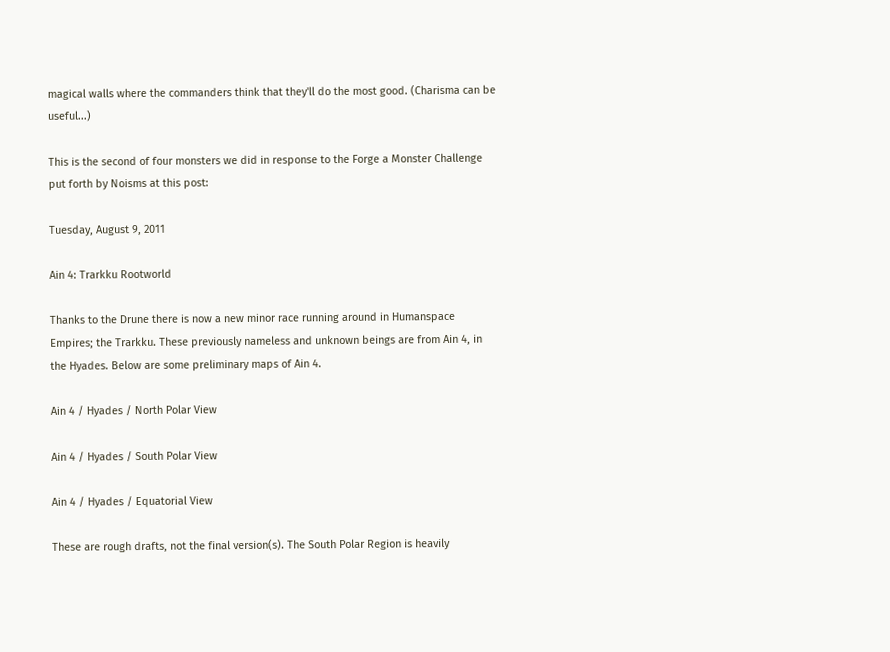magical walls where the commanders think that they'll do the most good. (Charisma can be useful...)

This is the second of four monsters we did in response to the Forge a Monster Challenge put forth by Noisms at this post:

Tuesday, August 9, 2011

Ain 4: Trarkku Rootworld

Thanks to the Drune there is now a new minor race running around in Humanspace Empires; the Trarkku. These previously nameless and unknown beings are from Ain 4, in the Hyades. Below are some preliminary maps of Ain 4.

Ain 4 / Hyades / North Polar View

Ain 4 / Hyades / South Polar View

Ain 4 / Hyades / Equatorial View

These are rough drafts, not the final version(s). The South Polar Region is heavily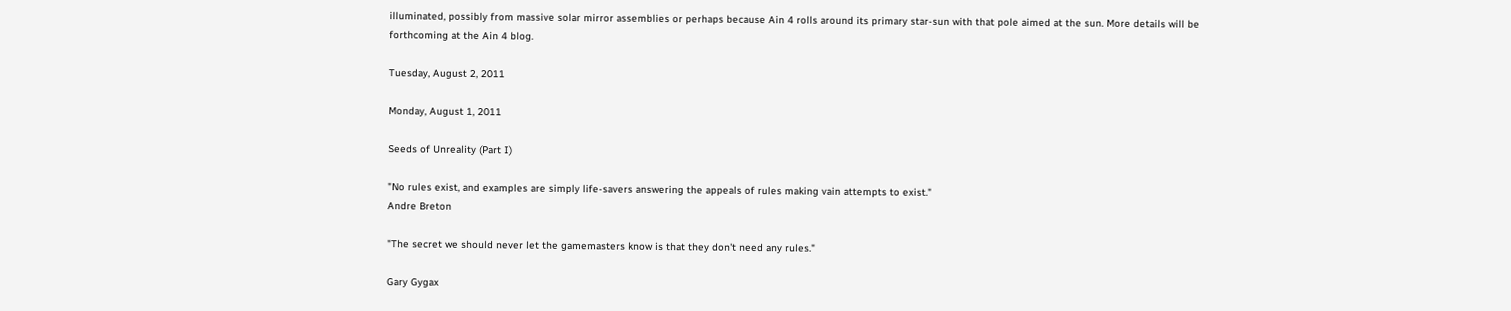illuminated, possibly from massive solar mirror assemblies or perhaps because Ain 4 rolls around its primary star-sun with that pole aimed at the sun. More details will be forthcoming at the Ain 4 blog.

Tuesday, August 2, 2011

Monday, August 1, 2011

Seeds of Unreality (Part I)

"No rules exist, and examples are simply life-savers answering the appeals of rules making vain attempts to exist."
Andre Breton

"The secret we should never let the gamemasters know is that they don't need any rules."

Gary Gygax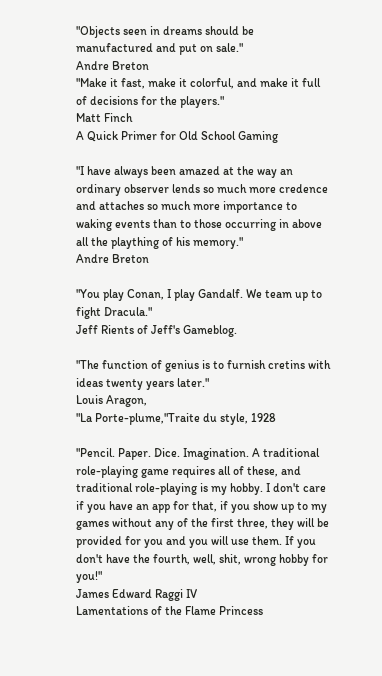"Objects seen in dreams should be manufactured and put on sale."
Andre Breton
"Make it fast, make it colorful, and make it full of decisions for the players."
Matt Finch
A Quick Primer for Old School Gaming

"I have always been amazed at the way an ordinary observer lends so much more credence and attaches so much more importance to waking events than to those occurring in above all the plaything of his memory."
Andre Breton

"You play Conan, I play Gandalf. We team up to fight Dracula."
Jeff Rients of Jeff's Gameblog.

"The function of genius is to furnish cretins with ideas twenty years later."
Louis Aragon,
"La Porte-plume,"Traite du style, 1928

"Pencil. Paper. Dice. Imagination. A traditional role-playing game requires all of these, and traditional role-playing is my hobby. I don't care if you have an app for that, if you show up to my games without any of the first three, they will be provided for you and you will use them. If you don't have the fourth, well, shit, wrong hobby for you!"
James Edward Raggi IV
Lamentations of the Flame Princess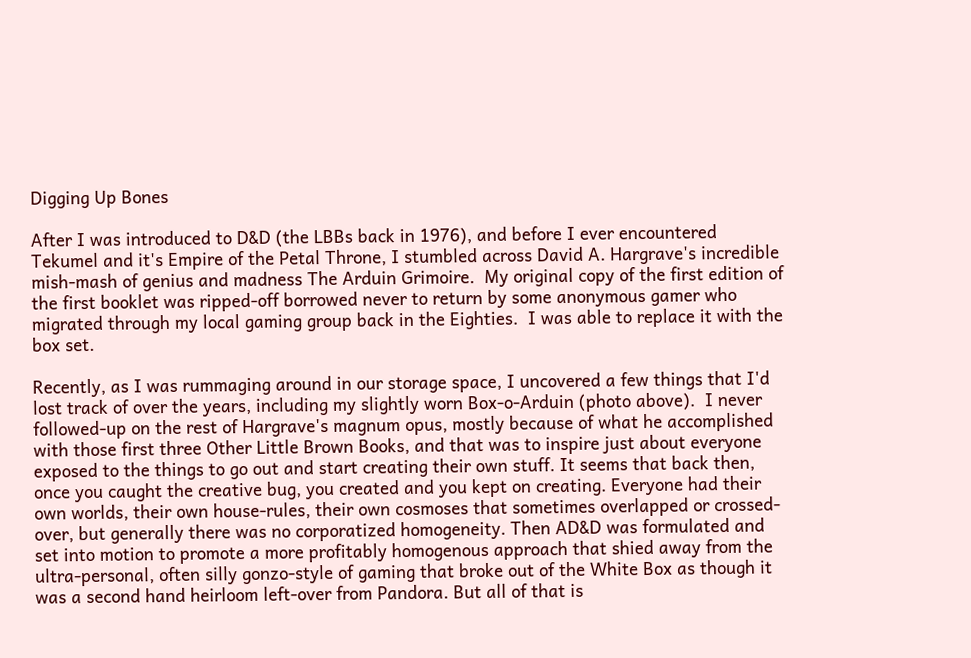Digging Up Bones

After I was introduced to D&D (the LBBs back in 1976), and before I ever encountered Tekumel and it's Empire of the Petal Throne, I stumbled across David A. Hargrave's incredible mish-mash of genius and madness The Arduin Grimoire.  My original copy of the first edition of the first booklet was ripped-off borrowed never to return by some anonymous gamer who migrated through my local gaming group back in the Eighties.  I was able to replace it with the box set.

Recently, as I was rummaging around in our storage space, I uncovered a few things that I'd lost track of over the years, including my slightly worn Box-o-Arduin (photo above).  I never followed-up on the rest of Hargrave's magnum opus, mostly because of what he accomplished with those first three Other Little Brown Books, and that was to inspire just about everyone exposed to the things to go out and start creating their own stuff. It seems that back then, once you caught the creative bug, you created and you kept on creating. Everyone had their own worlds, their own house-rules, their own cosmoses that sometimes overlapped or crossed-over, but generally there was no corporatized homogeneity. Then AD&D was formulated and set into motion to promote a more profitably homogenous approach that shied away from the ultra-personal, often silly gonzo-style of gaming that broke out of the White Box as though it was a second hand heirloom left-over from Pandora. But all of that is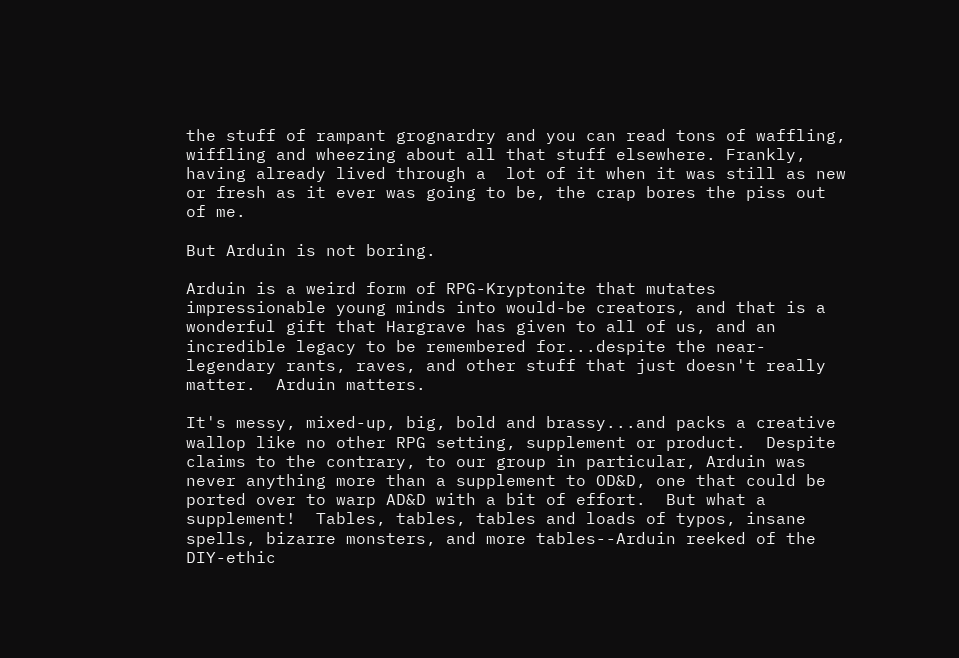the stuff of rampant grognardry and you can read tons of waffling, wiffling and wheezing about all that stuff elsewhere. Frankly, having already lived through a  lot of it when it was still as new or fresh as it ever was going to be, the crap bores the piss out of me.

But Arduin is not boring.

Arduin is a weird form of RPG-Kryptonite that mutates impressionable young minds into would-be creators, and that is a wonderful gift that Hargrave has given to all of us, and an incredible legacy to be remembered for...despite the near-legendary rants, raves, and other stuff that just doesn't really matter.  Arduin matters.

It's messy, mixed-up, big, bold and brassy...and packs a creative wallop like no other RPG setting, supplement or product.  Despite claims to the contrary, to our group in particular, Arduin was never anything more than a supplement to OD&D, one that could be ported over to warp AD&D with a bit of effort.  But what a supplement!  Tables, tables, tables and loads of typos, insane spells, bizarre monsters, and more tables--Arduin reeked of the DIY-ethic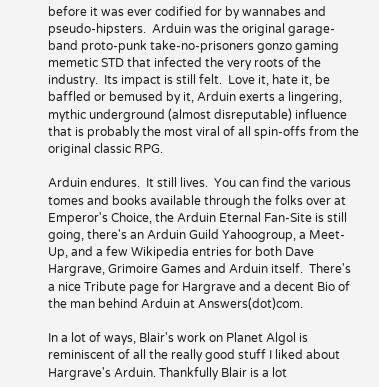before it was ever codified for by wannabes and pseudo-hipsters.  Arduin was the original garage-band proto-punk take-no-prisoners gonzo gaming memetic STD that infected the very roots of the industry.  Its impact is still felt.  Love it, hate it, be baffled or bemused by it, Arduin exerts a lingering, mythic underground (almost disreputable) influence that is probably the most viral of all spin-offs from the original classic RPG.

Arduin endures.  It still lives.  You can find the various tomes and books available through the folks over at Emperor's Choice, the Arduin Eternal Fan-Site is still going, there's an Arduin Guild Yahoogroup, a Meet-Up, and a few Wikipedia entries for both Dave Hargrave, Grimoire Games and Arduin itself.  There's a nice Tribute page for Hargrave and a decent Bio of the man behind Arduin at Answers(dot)com.

In a lot of ways, Blair's work on Planet Algol is reminiscent of all the really good stuff I liked about Hargrave's Arduin. Thankfully Blair is a lot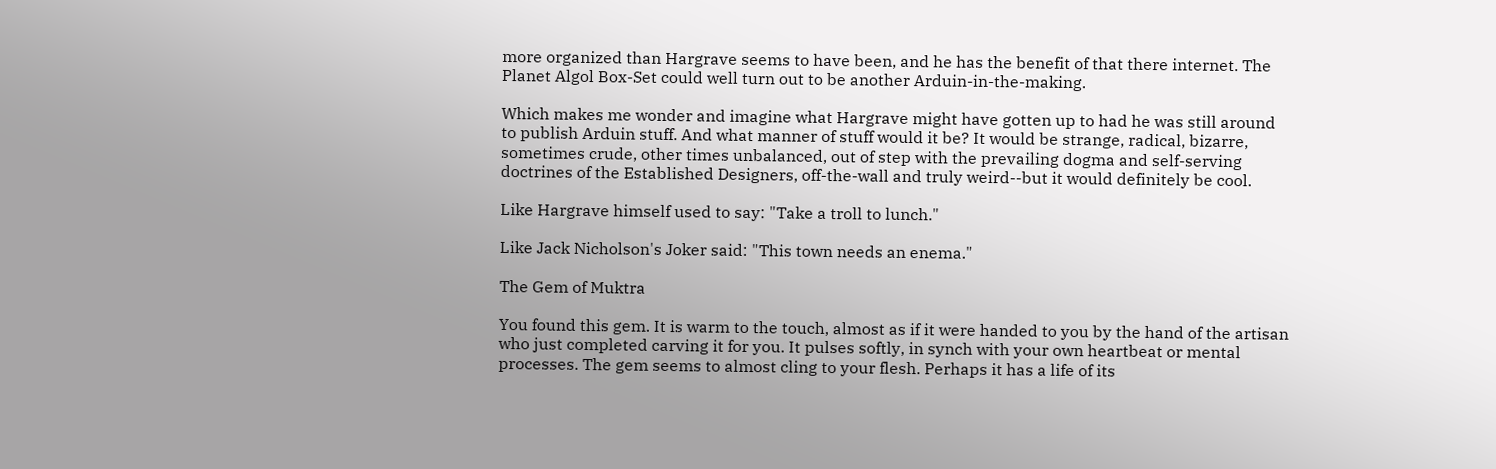more organized than Hargrave seems to have been, and he has the benefit of that there internet. The Planet Algol Box-Set could well turn out to be another Arduin-in-the-making.

Which makes me wonder and imagine what Hargrave might have gotten up to had he was still around to publish Arduin stuff. And what manner of stuff would it be? It would be strange, radical, bizarre, sometimes crude, other times unbalanced, out of step with the prevailing dogma and self-serving doctrines of the Established Designers, off-the-wall and truly weird--but it would definitely be cool.

Like Hargrave himself used to say: "Take a troll to lunch."

Like Jack Nicholson's Joker said: "This town needs an enema."

The Gem of Muktra

You found this gem. It is warm to the touch, almost as if it were handed to you by the hand of the artisan who just completed carving it for you. It pulses softly, in synch with your own heartbeat or mental processes. The gem seems to almost cling to your flesh. Perhaps it has a life of its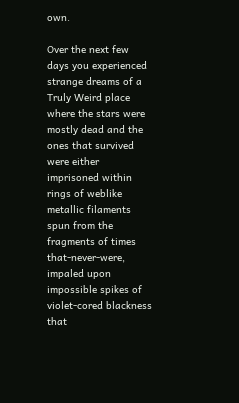own.

Over the next few days you experienced strange dreams of a Truly Weird place where the stars were mostly dead and the ones that survived were either imprisoned within rings of weblike metallic filaments spun from the fragments of times that-never-were, impaled upon impossible spikes of violet-cored blackness that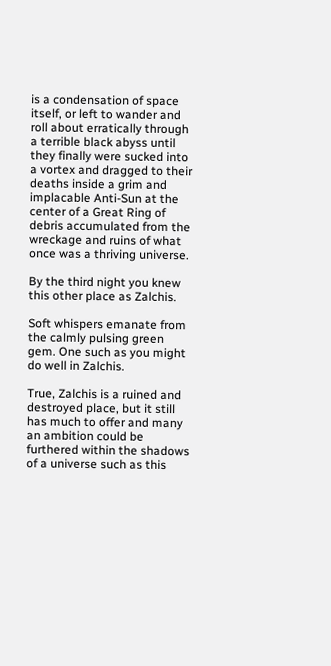is a condensation of space itself, or left to wander and roll about erratically through a terrible black abyss until they finally were sucked into a vortex and dragged to their deaths inside a grim and implacable Anti-Sun at the center of a Great Ring of debris accumulated from the wreckage and ruins of what once was a thriving universe.

By the third night you knew this other place as Zalchis.

Soft whispers emanate from the calmly pulsing green gem. One such as you might do well in Zalchis.

True, Zalchis is a ruined and destroyed place, but it still has much to offer and many an ambition could be furthered within the shadows of a universe such as this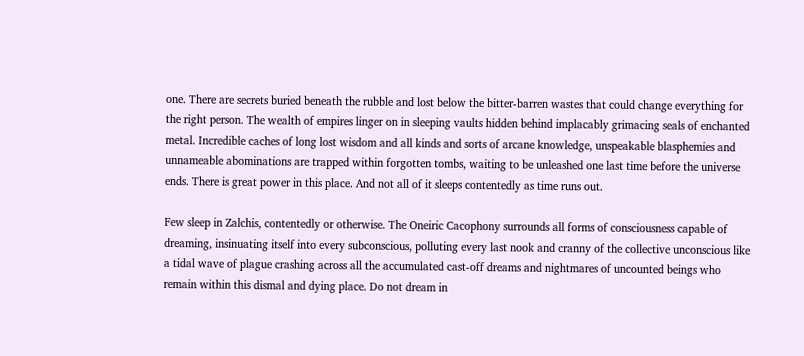one. There are secrets buried beneath the rubble and lost below the bitter-barren wastes that could change everything for the right person. The wealth of empires linger on in sleeping vaults hidden behind implacably grimacing seals of enchanted metal. Incredible caches of long lost wisdom and all kinds and sorts of arcane knowledge, unspeakable blasphemies and unnameable abominations are trapped within forgotten tombs, waiting to be unleashed one last time before the universe ends. There is great power in this place. And not all of it sleeps contentedly as time runs out.

Few sleep in Zalchis, contentedly or otherwise. The Oneiric Cacophony surrounds all forms of consciousness capable of dreaming, insinuating itself into every subconscious, polluting every last nook and cranny of the collective unconscious like a tidal wave of plague crashing across all the accumulated cast-off dreams and nightmares of uncounted beings who remain within this dismal and dying place. Do not dream in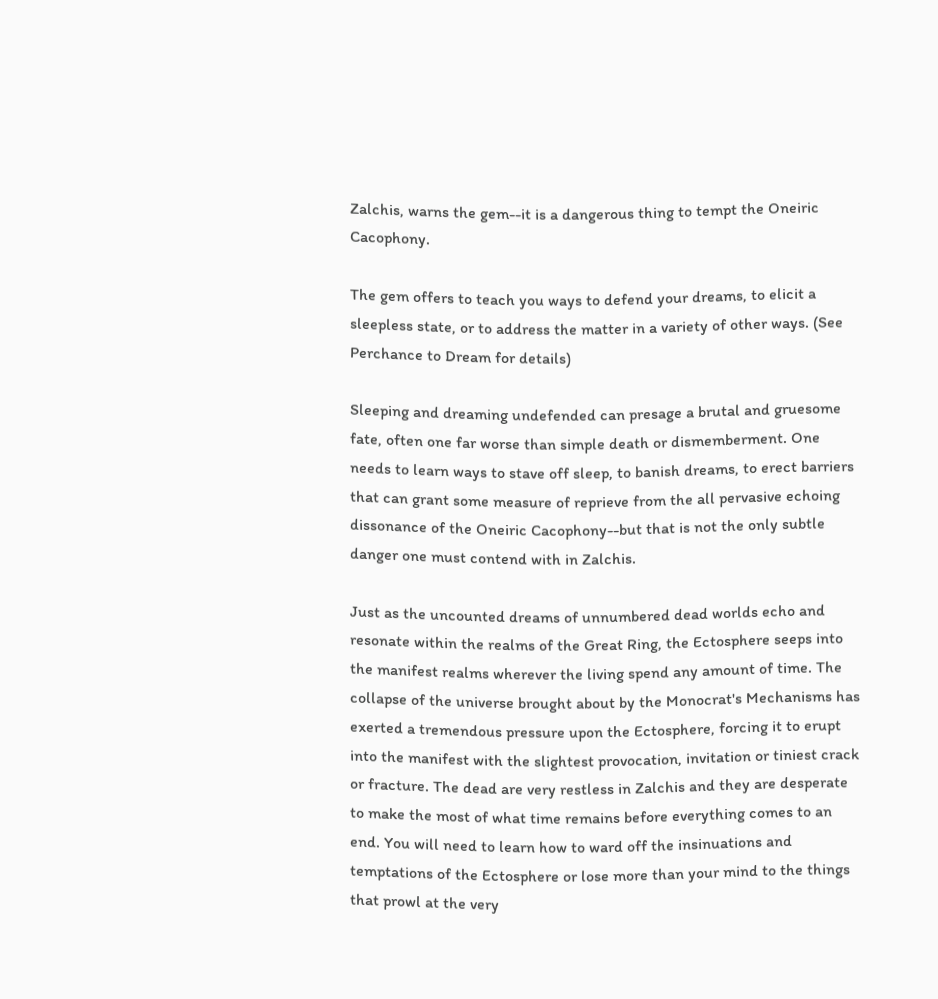Zalchis, warns the gem--it is a dangerous thing to tempt the Oneiric Cacophony.

The gem offers to teach you ways to defend your dreams, to elicit a sleepless state, or to address the matter in a variety of other ways. (See Perchance to Dream for details)

Sleeping and dreaming undefended can presage a brutal and gruesome fate, often one far worse than simple death or dismemberment. One needs to learn ways to stave off sleep, to banish dreams, to erect barriers that can grant some measure of reprieve from the all pervasive echoing dissonance of the Oneiric Cacophony--but that is not the only subtle danger one must contend with in Zalchis.

Just as the uncounted dreams of unnumbered dead worlds echo and resonate within the realms of the Great Ring, the Ectosphere seeps into the manifest realms wherever the living spend any amount of time. The collapse of the universe brought about by the Monocrat's Mechanisms has exerted a tremendous pressure upon the Ectosphere, forcing it to erupt into the manifest with the slightest provocation, invitation or tiniest crack or fracture. The dead are very restless in Zalchis and they are desperate to make the most of what time remains before everything comes to an end. You will need to learn how to ward off the insinuations and temptations of the Ectosphere or lose more than your mind to the things that prowl at the very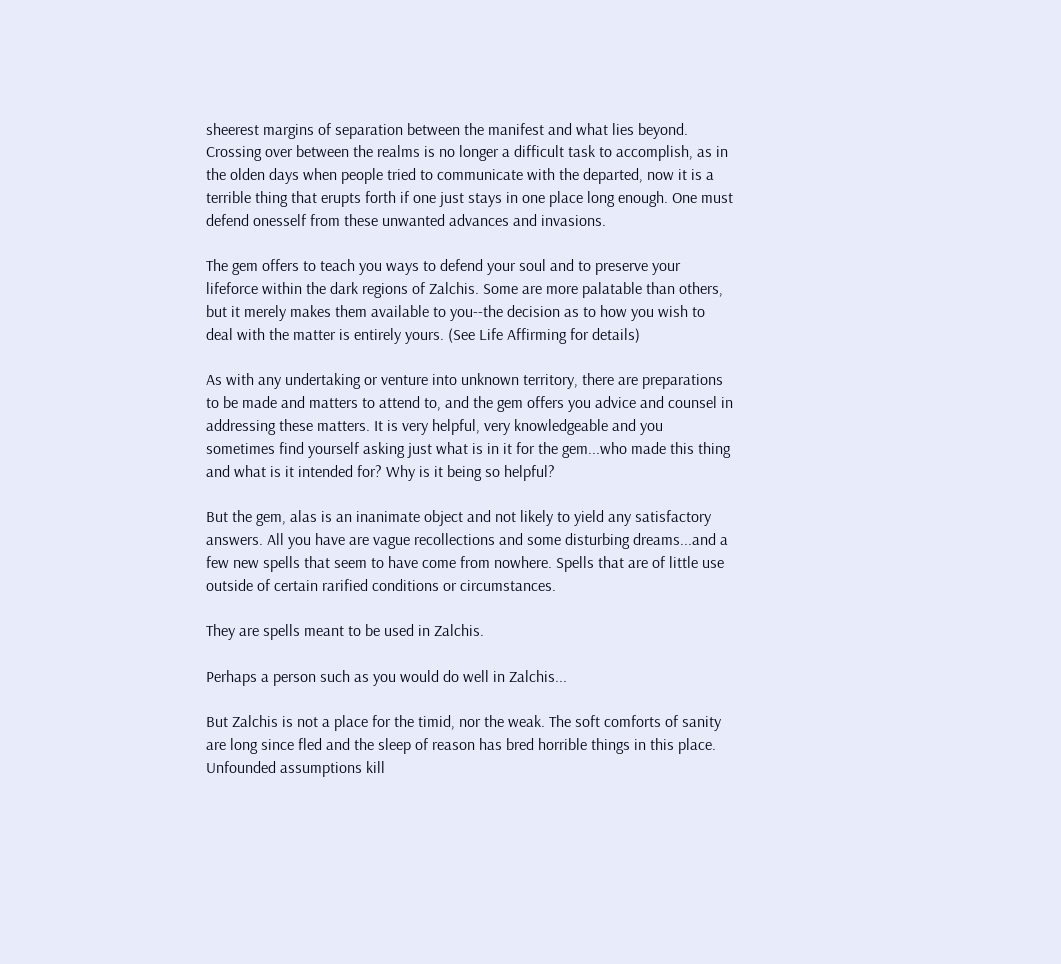sheerest margins of separation between the manifest and what lies beyond. Crossing over between the realms is no longer a difficult task to accomplish, as in the olden days when people tried to communicate with the departed, now it is a terrible thing that erupts forth if one just stays in one place long enough. One must defend onesself from these unwanted advances and invasions.

The gem offers to teach you ways to defend your soul and to preserve your lifeforce within the dark regions of Zalchis. Some are more palatable than others, but it merely makes them available to you--the decision as to how you wish to deal with the matter is entirely yours. (See Life Affirming for details)

As with any undertaking or venture into unknown territory, there are preparations to be made and matters to attend to, and the gem offers you advice and counsel in addressing these matters. It is very helpful, very knowledgeable and you sometimes find yourself asking just what is in it for the gem...who made this thing and what is it intended for? Why is it being so helpful?

But the gem, alas is an inanimate object and not likely to yield any satisfactory answers. All you have are vague recollections and some disturbing dreams...and a few new spells that seem to have come from nowhere. Spells that are of little use outside of certain rarified conditions or circumstances.

They are spells meant to be used in Zalchis.

Perhaps a person such as you would do well in Zalchis...

But Zalchis is not a place for the timid, nor the weak. The soft comforts of sanity are long since fled and the sleep of reason has bred horrible things in this place. Unfounded assumptions kill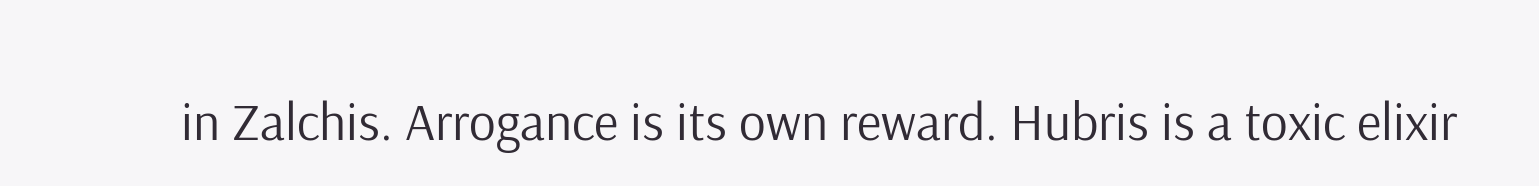in Zalchis. Arrogance is its own reward. Hubris is a toxic elixir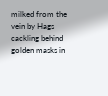milked from the vein by Hags cackling behind golden masks in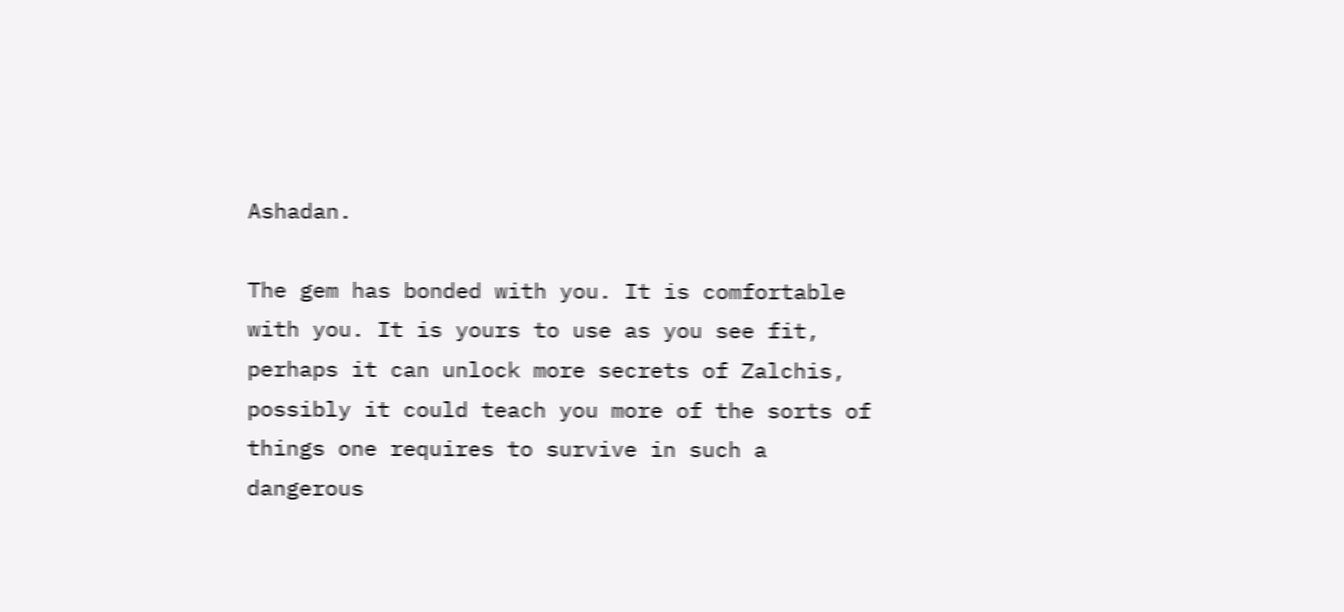Ashadan.

The gem has bonded with you. It is comfortable with you. It is yours to use as you see fit, perhaps it can unlock more secrets of Zalchis, possibly it could teach you more of the sorts of things one requires to survive in such a dangerous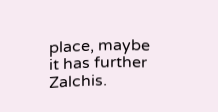place, maybe it has further Zalchis.